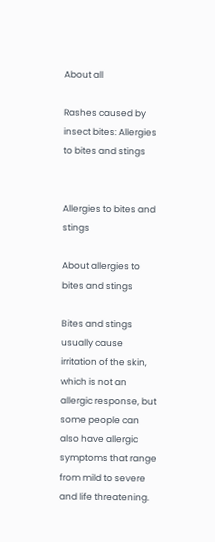About all

Rashes caused by insect bites: Allergies to bites and stings


Allergies to bites and stings

About allergies to bites and stings

Bites and stings usually cause irritation of the skin, which is not an allergic response, but some people can also have allergic symptoms that range from mild to severe and life threatening.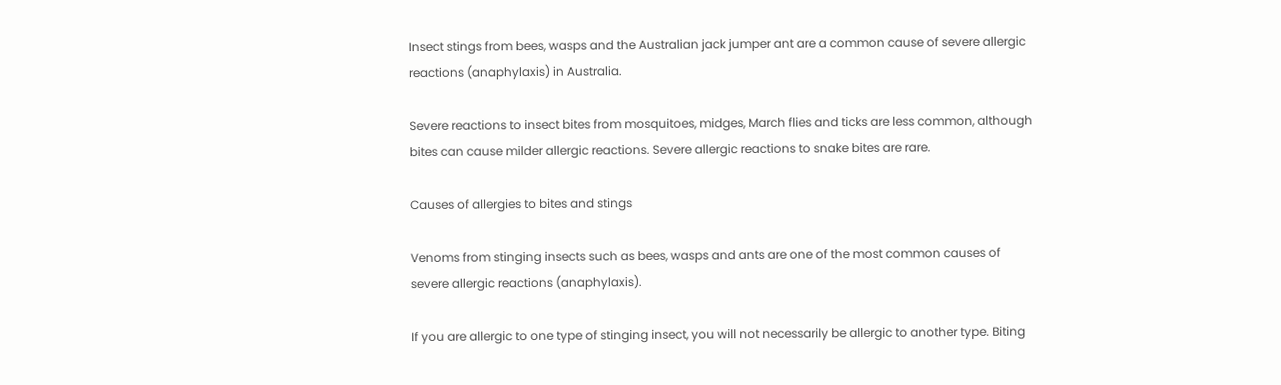Insect stings from bees, wasps and the Australian jack jumper ant are a common cause of severe allergic reactions (anaphylaxis) in Australia.

Severe reactions to insect bites from mosquitoes, midges, March flies and ticks are less common, although bites can cause milder allergic reactions. Severe allergic reactions to snake bites are rare.

Causes of allergies to bites and stings

Venoms from stinging insects such as bees, wasps and ants are one of the most common causes of severe allergic reactions (anaphylaxis).

If you are allergic to one type of stinging insect, you will not necessarily be allergic to another type. Biting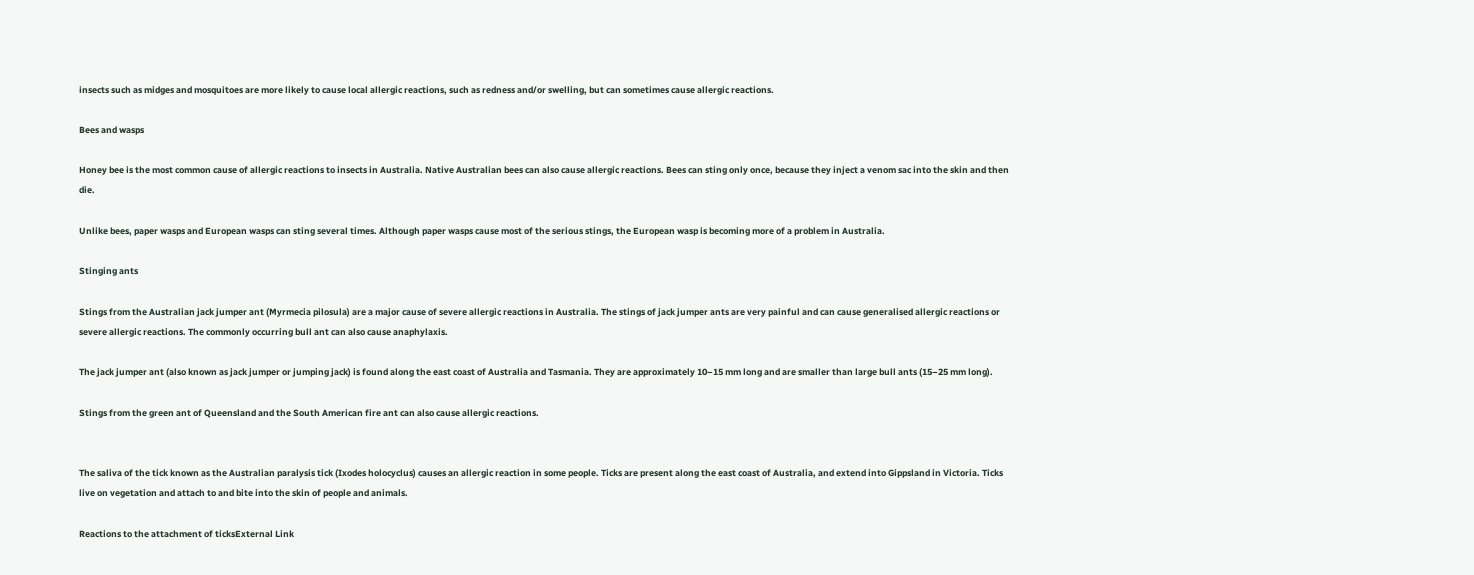insects such as midges and mosquitoes are more likely to cause local allergic reactions, such as redness and/or swelling, but can sometimes cause allergic reactions.

Bees and wasps

Honey bee is the most common cause of allergic reactions to insects in Australia. Native Australian bees can also cause allergic reactions. Bees can sting only once, because they inject a venom sac into the skin and then die.

Unlike bees, paper wasps and European wasps can sting several times. Although paper wasps cause most of the serious stings, the European wasp is becoming more of a problem in Australia.

Stinging ants

Stings from the Australian jack jumper ant (Myrmecia pilosula) are a major cause of severe allergic reactions in Australia. The stings of jack jumper ants are very painful and can cause generalised allergic reactions or severe allergic reactions. The commonly occurring bull ant can also cause anaphylaxis.

The jack jumper ant (also known as jack jumper or jumping jack) is found along the east coast of Australia and Tasmania. They are approximately 10–15 mm long and are smaller than large bull ants (15–25 mm long).

Stings from the green ant of Queensland and the South American fire ant can also cause allergic reactions.


The saliva of the tick known as the Australian paralysis tick (Ixodes holocyclus) causes an allergic reaction in some people. Ticks are present along the east coast of Australia, and extend into Gippsland in Victoria. Ticks live on vegetation and attach to and bite into the skin of people and animals.

Reactions to the attachment of ticksExternal Link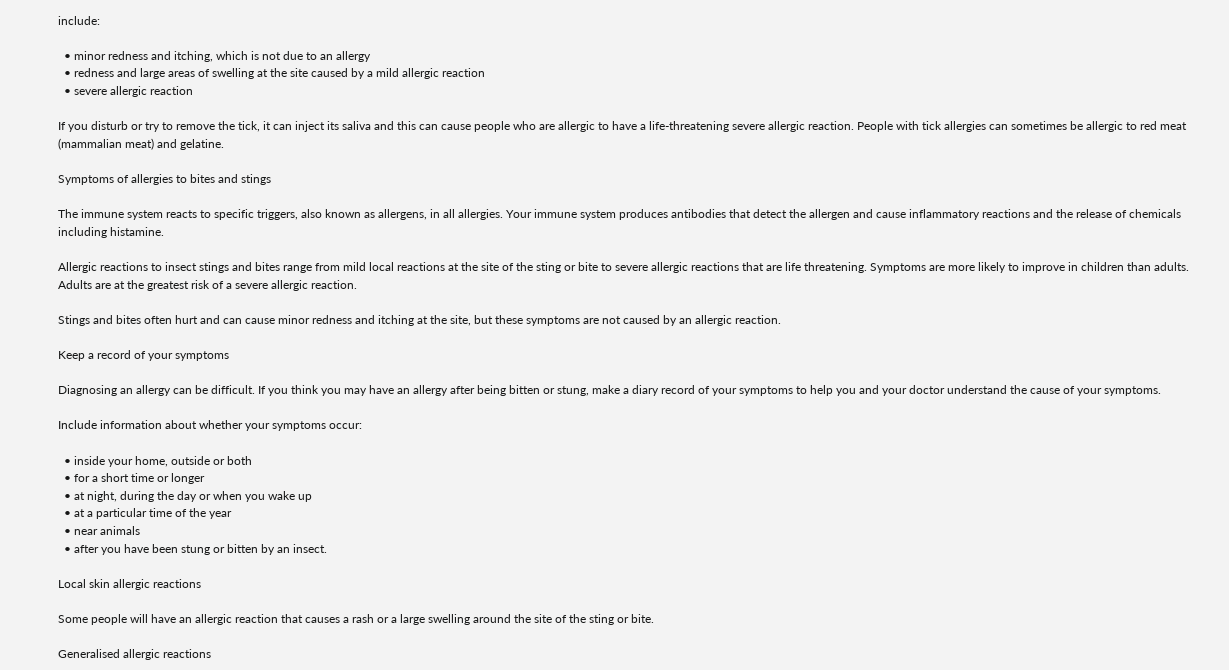include:

  • minor redness and itching, which is not due to an allergy
  • redness and large areas of swelling at the site caused by a mild allergic reaction
  • severe allergic reaction

If you disturb or try to remove the tick, it can inject its saliva and this can cause people who are allergic to have a life-threatening severe allergic reaction. People with tick allergies can sometimes be allergic to red meat (mammalian meat) and gelatine.

Symptoms of allergies to bites and stings

The immune system reacts to specific triggers, also known as allergens, in all allergies. Your immune system produces antibodies that detect the allergen and cause inflammatory reactions and the release of chemicals including histamine.

Allergic reactions to insect stings and bites range from mild local reactions at the site of the sting or bite to severe allergic reactions that are life threatening. Symptoms are more likely to improve in children than adults. Adults are at the greatest risk of a severe allergic reaction.

Stings and bites often hurt and can cause minor redness and itching at the site, but these symptoms are not caused by an allergic reaction.

Keep a record of your symptoms

Diagnosing an allergy can be difficult. If you think you may have an allergy after being bitten or stung, make a diary record of your symptoms to help you and your doctor understand the cause of your symptoms.

Include information about whether your symptoms occur:

  • inside your home, outside or both
  • for a short time or longer
  • at night, during the day or when you wake up
  • at a particular time of the year
  • near animals
  • after you have been stung or bitten by an insect.

Local skin allergic reactions

Some people will have an allergic reaction that causes a rash or a large swelling around the site of the sting or bite.

Generalised allergic reactions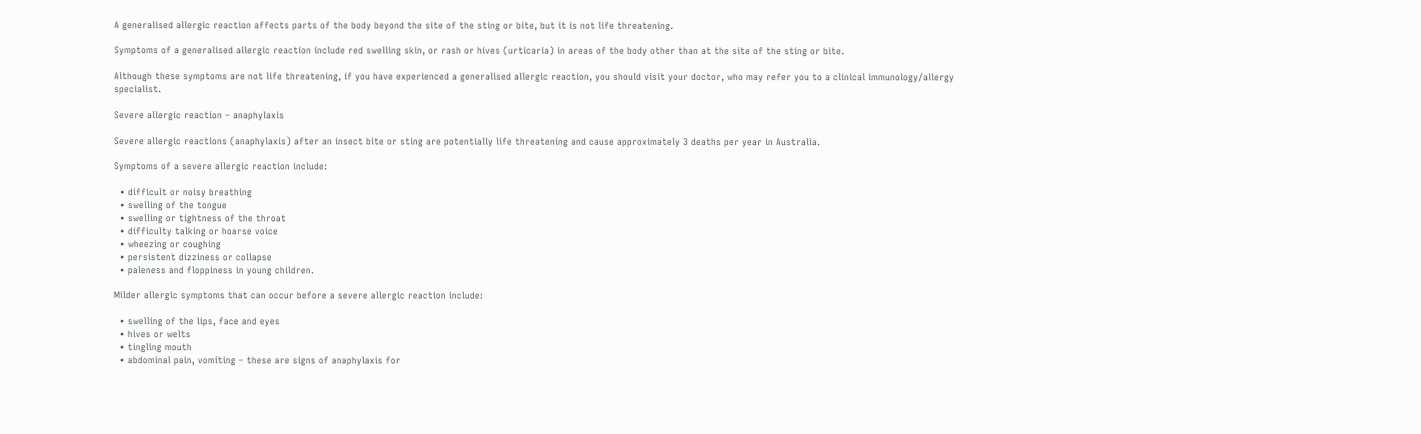A generalised allergic reaction affects parts of the body beyond the site of the sting or bite, but it is not life threatening.

Symptoms of a generalised allergic reaction include red swelling skin, or rash or hives (urticaria) in areas of the body other than at the site of the sting or bite.

Although these symptoms are not life threatening, if you have experienced a generalised allergic reaction, you should visit your doctor, who may refer you to a clinical immunology/allergy specialist.

Severe allergic reaction – anaphylaxis

Severe allergic reactions (anaphylaxis) after an insect bite or sting are potentially life threatening and cause approximately 3 deaths per year in Australia.

Symptoms of a severe allergic reaction include:

  • difficult or noisy breathing
  • swelling of the tongue
  • swelling or tightness of the throat
  • difficulty talking or hoarse voice
  • wheezing or coughing
  • persistent dizziness or collapse
  • paleness and floppiness in young children.

Milder allergic symptoms that can occur before a severe allergic reaction include:

  • swelling of the lips, face and eyes
  • hives or welts
  • tingling mouth
  • abdominal pain, vomiting – these are signs of anaphylaxis for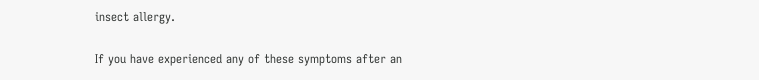insect allergy.

If you have experienced any of these symptoms after an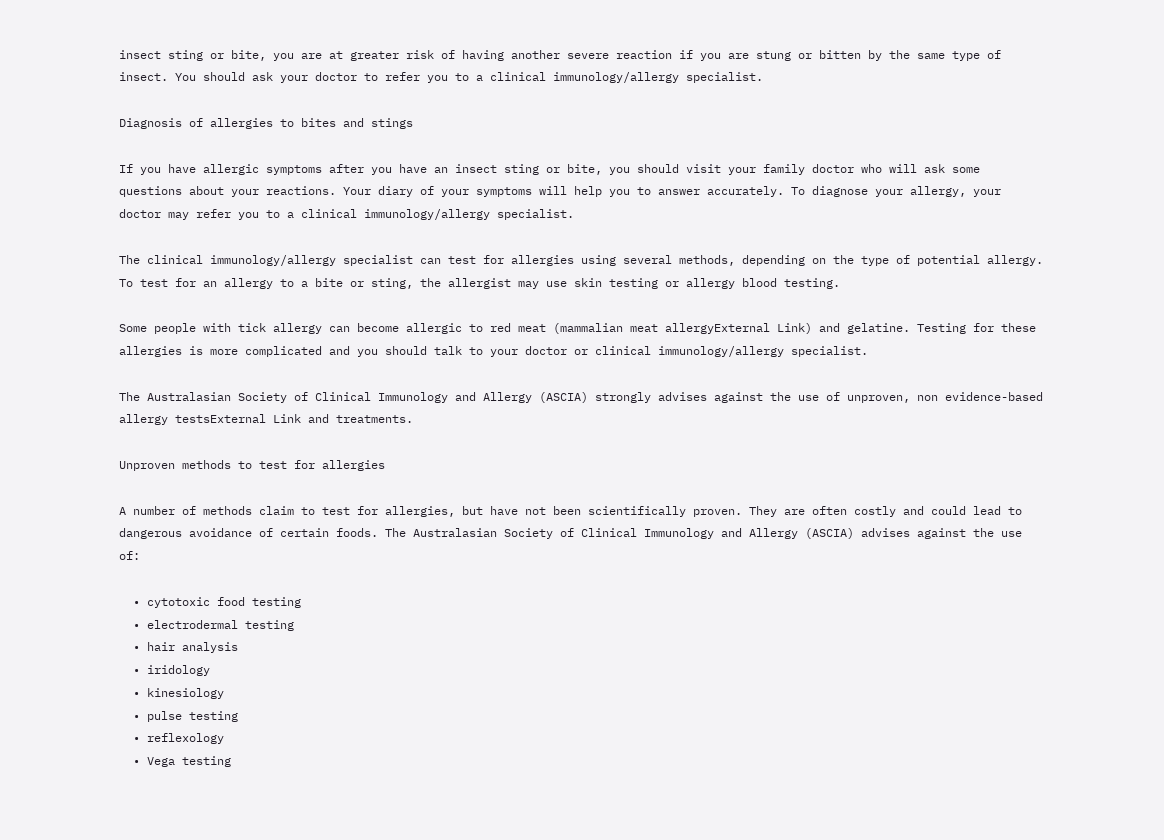insect sting or bite, you are at greater risk of having another severe reaction if you are stung or bitten by the same type of insect. You should ask your doctor to refer you to a clinical immunology/allergy specialist.

Diagnosis of allergies to bites and stings

If you have allergic symptoms after you have an insect sting or bite, you should visit your family doctor who will ask some questions about your reactions. Your diary of your symptoms will help you to answer accurately. To diagnose your allergy, your doctor may refer you to a clinical immunology/allergy specialist.

The clinical immunology/allergy specialist can test for allergies using several methods, depending on the type of potential allergy. To test for an allergy to a bite or sting, the allergist may use skin testing or allergy blood testing.

Some people with tick allergy can become allergic to red meat (mammalian meat allergyExternal Link) and gelatine. Testing for these allergies is more complicated and you should talk to your doctor or clinical immunology/allergy specialist.

The Australasian Society of Clinical Immunology and Allergy (ASCIA) strongly advises against the use of unproven, non evidence-based allergy testsExternal Link and treatments.

Unproven methods to test for allergies

A number of methods claim to test for allergies, but have not been scientifically proven. They are often costly and could lead to dangerous avoidance of certain foods. The Australasian Society of Clinical Immunology and Allergy (ASCIA) advises against the use of:

  • cytotoxic food testing
  • electrodermal testing
  • hair analysis
  • iridology
  • kinesiology
  • pulse testing
  • reflexology
  • Vega testing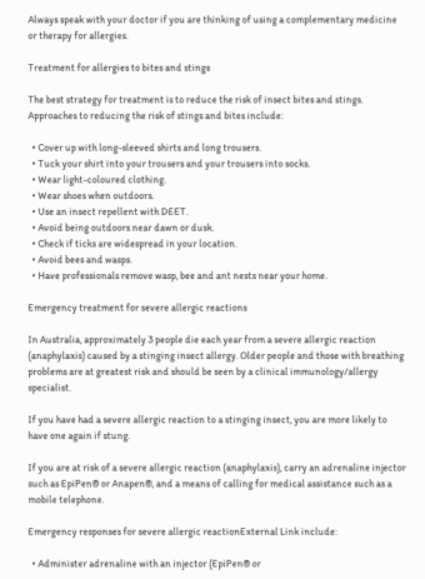Always speak with your doctor if you are thinking of using a complementary medicine or therapy for allergies.

Treatment for allergies to bites and stings

The best strategy for treatment is to reduce the risk of insect bites and stings. Approaches to reducing the risk of stings and bites include:

  • Cover up with long-sleeved shirts and long trousers.
  • Tuck your shirt into your trousers and your trousers into socks.
  • Wear light-coloured clothing.
  • Wear shoes when outdoors.
  • Use an insect repellent with DEET.
  • Avoid being outdoors near dawn or dusk.
  • Check if ticks are widespread in your location.
  • Avoid bees and wasps.
  • Have professionals remove wasp, bee and ant nests near your home.

Emergency treatment for severe allergic reactions

In Australia, approximately 3 people die each year from a severe allergic reaction (anaphylaxis) caused by a stinging insect allergy. Older people and those with breathing problems are at greatest risk and should be seen by a clinical immunology/allergy specialist.

If you have had a severe allergic reaction to a stinging insect, you are more likely to have one again if stung.

If you are at risk of a severe allergic reaction (anaphylaxis), carry an adrenaline injector such as EpiPen® or Anapen®, and a means of calling for medical assistance such as a mobile telephone.

Emergency responses for severe allergic reactionExternal Link include:

  • Administer adrenaline with an injector (EpiPen® or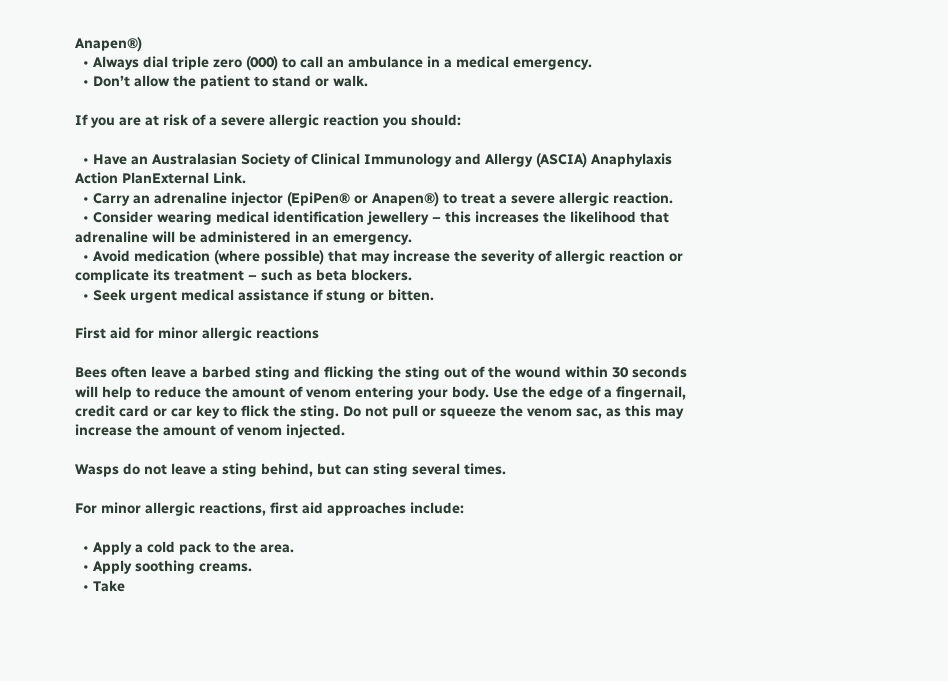Anapen®)
  • Always dial triple zero (000) to call an ambulance in a medical emergency.
  • Don’t allow the patient to stand or walk.

If you are at risk of a severe allergic reaction you should:

  • Have an Australasian Society of Clinical Immunology and Allergy (ASCIA) Anaphylaxis Action PlanExternal Link.
  • Carry an adrenaline injector (EpiPen® or Anapen®) to treat a severe allergic reaction.
  • Consider wearing medical identification jewellery – this increases the likelihood that adrenaline will be administered in an emergency.
  • Avoid medication (where possible) that may increase the severity of allergic reaction or complicate its treatment – such as beta blockers.
  • Seek urgent medical assistance if stung or bitten.

First aid for minor allergic reactions

Bees often leave a barbed sting and flicking the sting out of the wound within 30 seconds will help to reduce the amount of venom entering your body. Use the edge of a fingernail, credit card or car key to flick the sting. Do not pull or squeeze the venom sac, as this may increase the amount of venom injected.

Wasps do not leave a sting behind, but can sting several times.

For minor allergic reactions, first aid approaches include:

  • Apply a cold pack to the area.
  • Apply soothing creams.
  • Take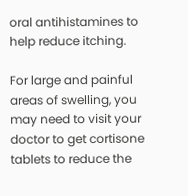oral antihistamines to help reduce itching.

For large and painful areas of swelling, you may need to visit your doctor to get cortisone tablets to reduce the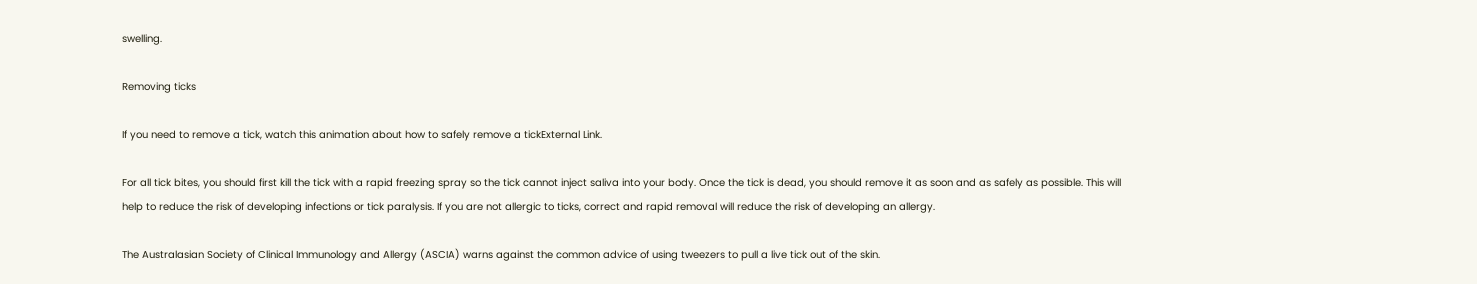swelling.

Removing ticks

If you need to remove a tick, watch this animation about how to safely remove a tickExternal Link.

For all tick bites, you should first kill the tick with a rapid freezing spray so the tick cannot inject saliva into your body. Once the tick is dead, you should remove it as soon and as safely as possible. This will help to reduce the risk of developing infections or tick paralysis. If you are not allergic to ticks, correct and rapid removal will reduce the risk of developing an allergy.

The Australasian Society of Clinical Immunology and Allergy (ASCIA) warns against the common advice of using tweezers to pull a live tick out of the skin.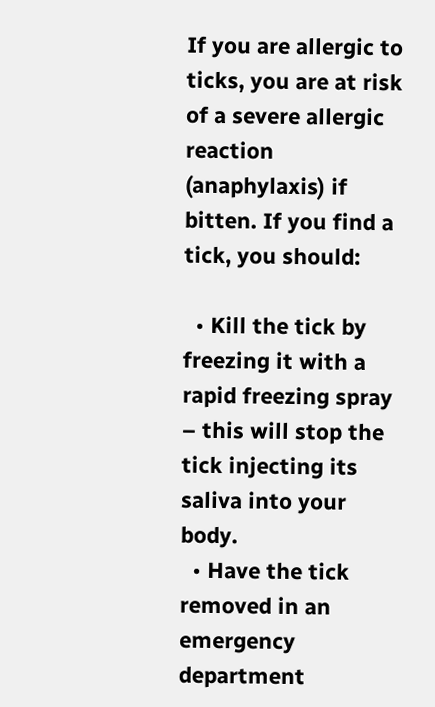If you are allergic to ticks, you are at risk of a severe allergic reaction (anaphylaxis) if bitten. If you find a tick, you should:

  • Kill the tick by freezing it with a rapid freezing spray – this will stop the tick injecting its saliva into your body.
  • Have the tick removed in an emergency department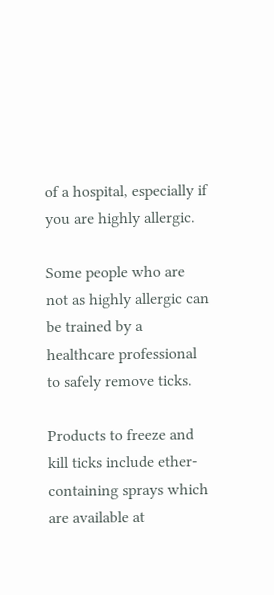of a hospital, especially if you are highly allergic.

Some people who are not as highly allergic can be trained by a healthcare professional to safely remove ticks.

Products to freeze and kill ticks include ether-containing sprays which are available at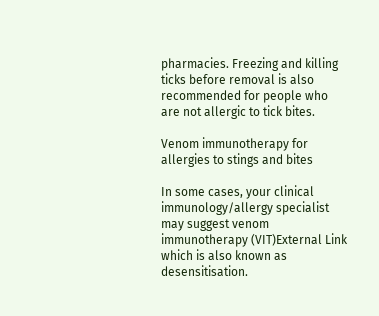pharmacies. Freezing and killing ticks before removal is also recommended for people who are not allergic to tick bites.

Venom immunotherapy for allergies to stings and bites

In some cases, your clinical immunology/allergy specialist may suggest venom immunotherapy (VIT)External Link which is also known as desensitisation.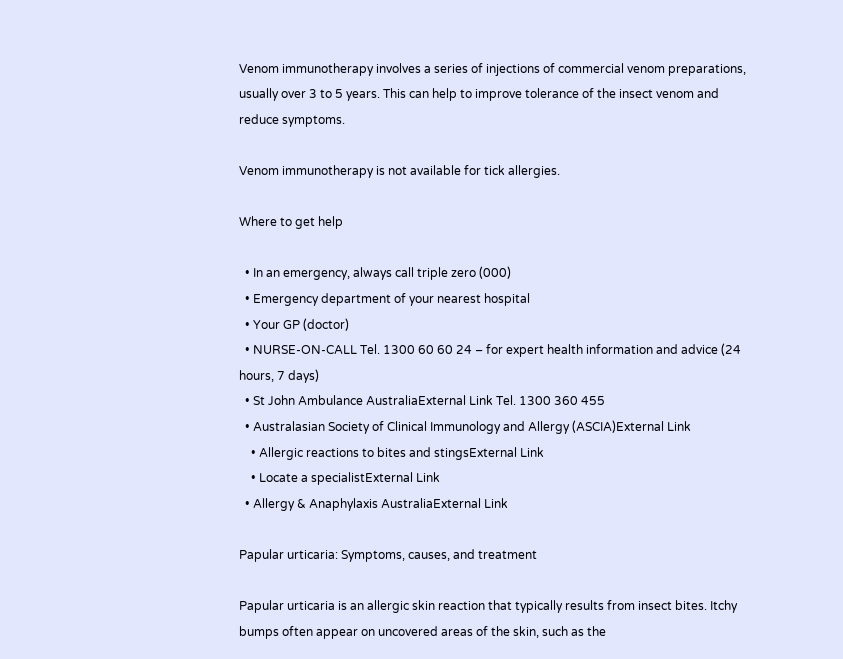Venom immunotherapy involves a series of injections of commercial venom preparations, usually over 3 to 5 years. This can help to improve tolerance of the insect venom and reduce symptoms.

Venom immunotherapy is not available for tick allergies.

Where to get help

  • In an emergency, always call triple zero (000)
  • Emergency department of your nearest hospital
  • Your GP (doctor)
  • NURSE-ON-CALL Tel. 1300 60 60 24 – for expert health information and advice (24 hours, 7 days)
  • St John Ambulance AustraliaExternal Link Tel. 1300 360 455
  • Australasian Society of Clinical Immunology and Allergy (ASCIA)External Link
    • Allergic reactions to bites and stingsExternal Link
    • Locate a specialistExternal Link
  • Allergy & Anaphylaxis AustraliaExternal Link

Papular urticaria: Symptoms, causes, and treatment

Papular urticaria is an allergic skin reaction that typically results from insect bites. Itchy bumps often appear on uncovered areas of the skin, such as the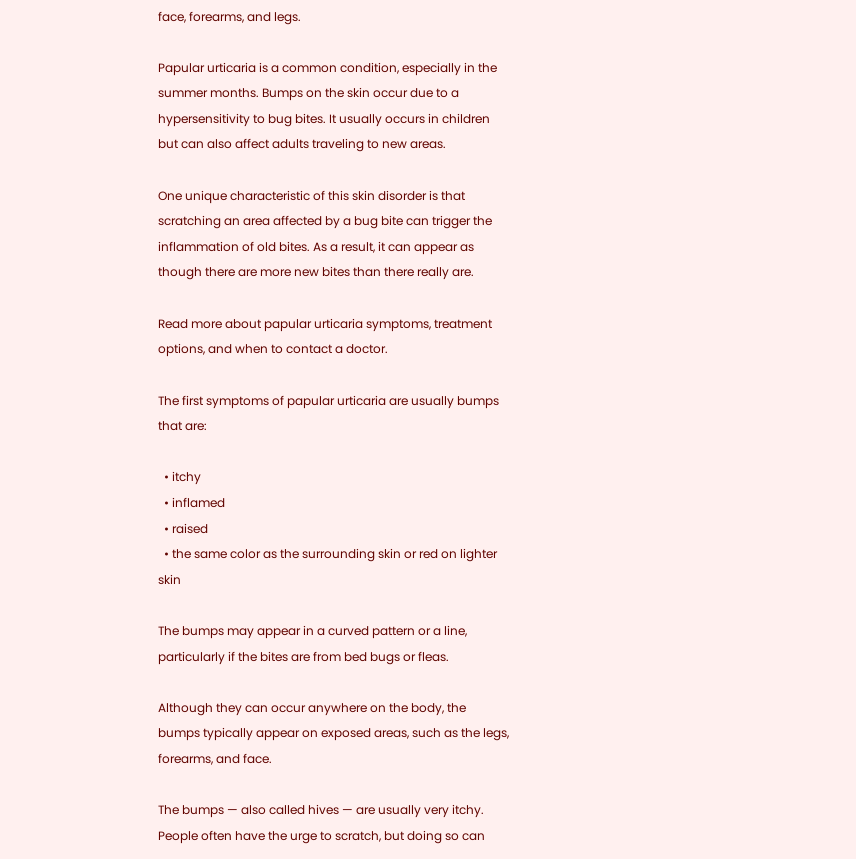face, forearms, and legs.

Papular urticaria is a common condition, especially in the summer months. Bumps on the skin occur due to a hypersensitivity to bug bites. It usually occurs in children but can also affect adults traveling to new areas.

One unique characteristic of this skin disorder is that scratching an area affected by a bug bite can trigger the inflammation of old bites. As a result, it can appear as though there are more new bites than there really are.

Read more about papular urticaria symptoms, treatment options, and when to contact a doctor.

The first symptoms of papular urticaria are usually bumps that are:

  • itchy
  • inflamed
  • raised
  • the same color as the surrounding skin or red on lighter skin

The bumps may appear in a curved pattern or a line, particularly if the bites are from bed bugs or fleas.

Although they can occur anywhere on the body, the bumps typically appear on exposed areas, such as the legs, forearms, and face.

The bumps — also called hives — are usually very itchy. People often have the urge to scratch, but doing so can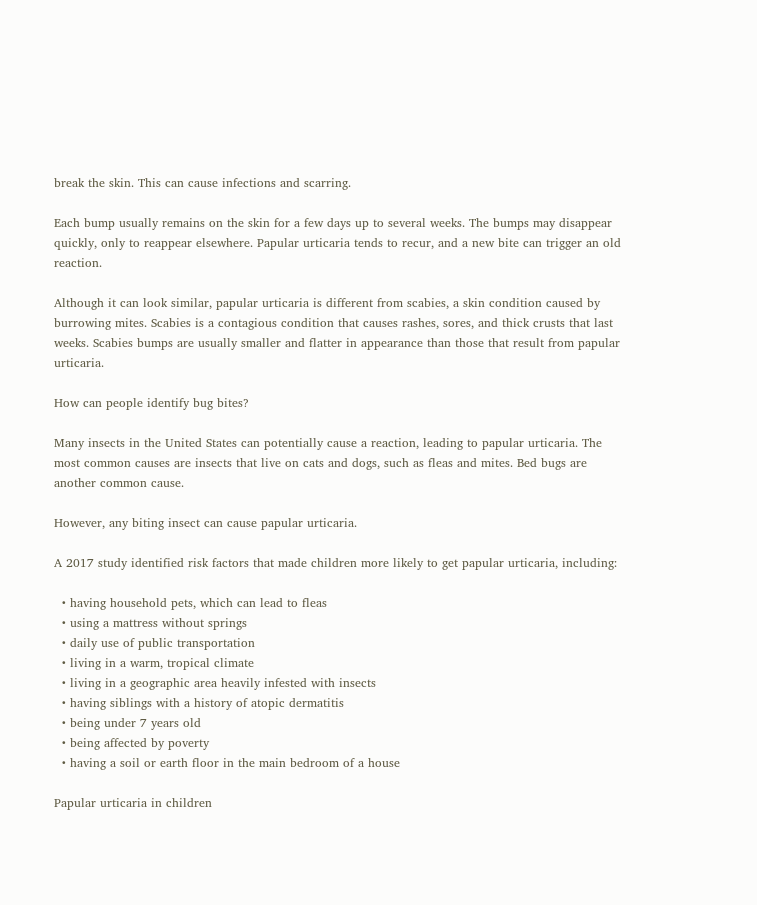break the skin. This can cause infections and scarring.

Each bump usually remains on the skin for a few days up to several weeks. The bumps may disappear quickly, only to reappear elsewhere. Papular urticaria tends to recur, and a new bite can trigger an old reaction.

Although it can look similar, papular urticaria is different from scabies, a skin condition caused by burrowing mites. Scabies is a contagious condition that causes rashes, sores, and thick crusts that last weeks. Scabies bumps are usually smaller and flatter in appearance than those that result from papular urticaria.

How can people identify bug bites?

Many insects in the United States can potentially cause a reaction, leading to papular urticaria. The most common causes are insects that live on cats and dogs, such as fleas and mites. Bed bugs are another common cause.

However, any biting insect can cause papular urticaria.

A 2017 study identified risk factors that made children more likely to get papular urticaria, including:

  • having household pets, which can lead to fleas
  • using a mattress without springs
  • daily use of public transportation
  • living in a warm, tropical climate
  • living in a geographic area heavily infested with insects
  • having siblings with a history of atopic dermatitis
  • being under 7 years old
  • being affected by poverty
  • having a soil or earth floor in the main bedroom of a house

Papular urticaria in children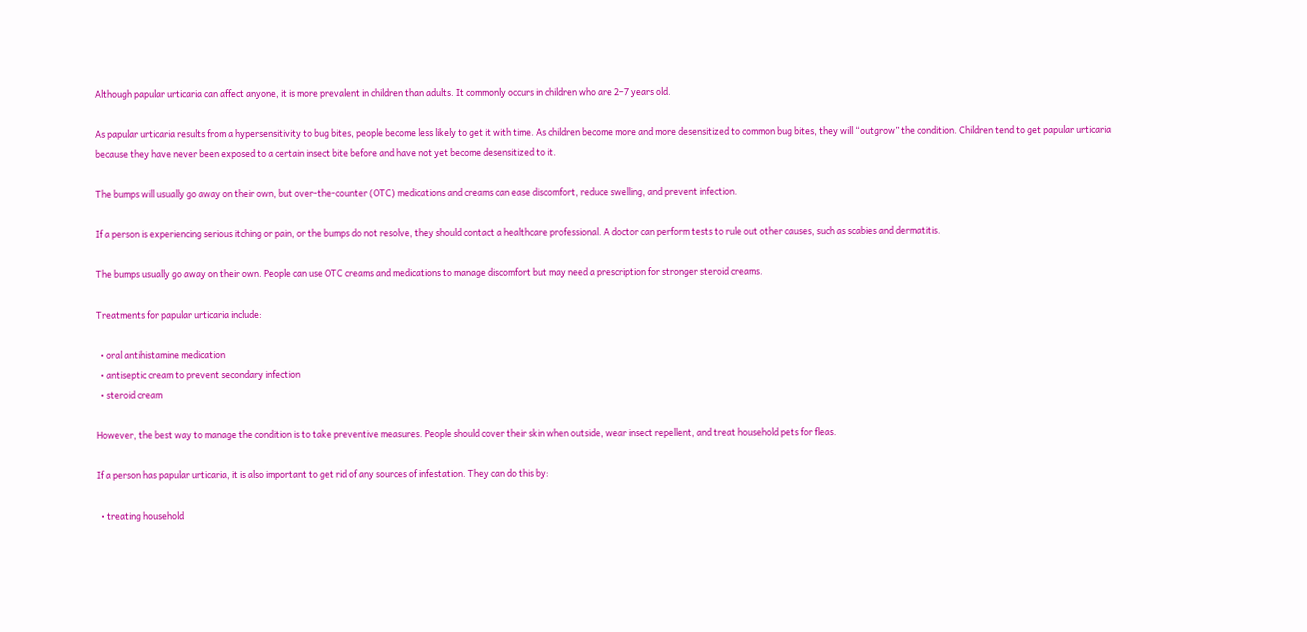Although papular urticaria can affect anyone, it is more prevalent in children than adults. It commonly occurs in children who are 2–7 years old.

As papular urticaria results from a hypersensitivity to bug bites, people become less likely to get it with time. As children become more and more desensitized to common bug bites, they will “outgrow” the condition. Children tend to get papular urticaria because they have never been exposed to a certain insect bite before and have not yet become desensitized to it.

The bumps will usually go away on their own, but over-the-counter (OTC) medications and creams can ease discomfort, reduce swelling, and prevent infection.

If a person is experiencing serious itching or pain, or the bumps do not resolve, they should contact a healthcare professional. A doctor can perform tests to rule out other causes, such as scabies and dermatitis.

The bumps usually go away on their own. People can use OTC creams and medications to manage discomfort but may need a prescription for stronger steroid creams.

Treatments for papular urticaria include:

  • oral antihistamine medication
  • antiseptic cream to prevent secondary infection
  • steroid cream

However, the best way to manage the condition is to take preventive measures. People should cover their skin when outside, wear insect repellent, and treat household pets for fleas.

If a person has papular urticaria, it is also important to get rid of any sources of infestation. They can do this by:

  • treating household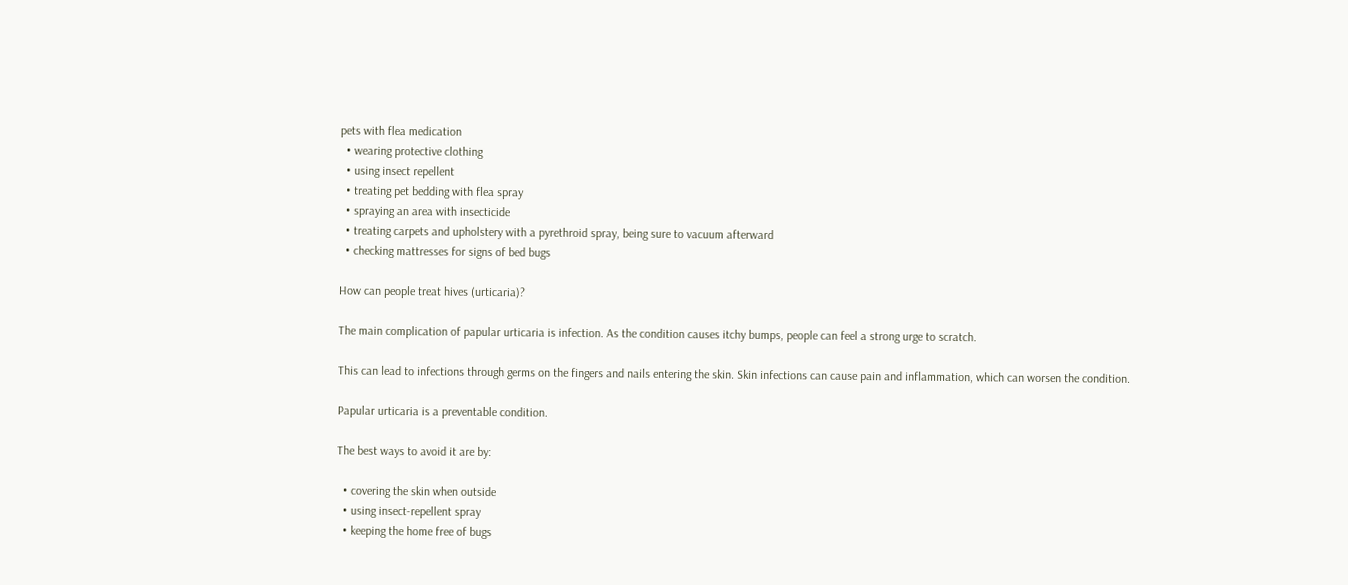pets with flea medication
  • wearing protective clothing
  • using insect repellent
  • treating pet bedding with flea spray
  • spraying an area with insecticide
  • treating carpets and upholstery with a pyrethroid spray, being sure to vacuum afterward
  • checking mattresses for signs of bed bugs

How can people treat hives (urticaria)?

The main complication of papular urticaria is infection. As the condition causes itchy bumps, people can feel a strong urge to scratch.

This can lead to infections through germs on the fingers and nails entering the skin. Skin infections can cause pain and inflammation, which can worsen the condition.

Papular urticaria is a preventable condition.

The best ways to avoid it are by:

  • covering the skin when outside
  • using insect-repellent spray
  • keeping the home free of bugs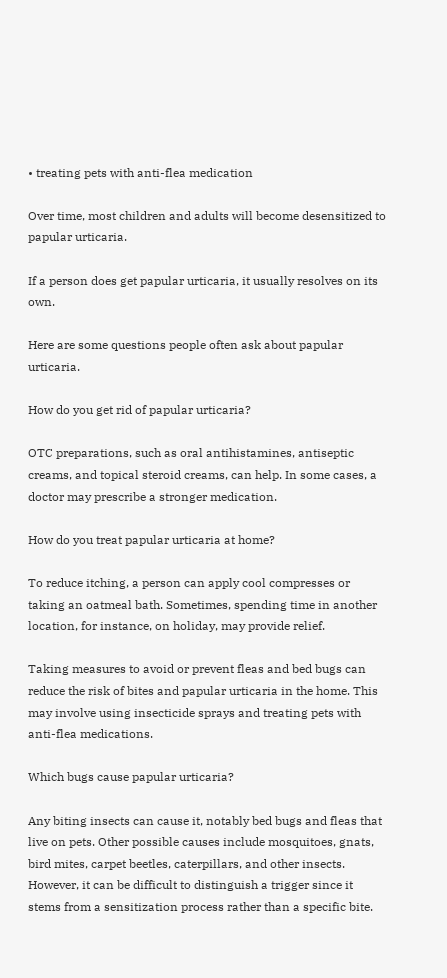• treating pets with anti-flea medication

Over time, most children and adults will become desensitized to papular urticaria.

If a person does get papular urticaria, it usually resolves on its own.

Here are some questions people often ask about papular urticaria.

How do you get rid of papular urticaria?

OTC preparations, such as oral antihistamines, antiseptic creams, and topical steroid creams, can help. In some cases, a doctor may prescribe a stronger medication.

How do you treat papular urticaria at home?

To reduce itching, a person can apply cool compresses or taking an oatmeal bath. Sometimes, spending time in another location, for instance, on holiday, may provide relief.

Taking measures to avoid or prevent fleas and bed bugs can reduce the risk of bites and papular urticaria in the home. This may involve using insecticide sprays and treating pets with anti-flea medications.

Which bugs cause papular urticaria?

Any biting insects can cause it, notably bed bugs and fleas that live on pets. Other possible causes include mosquitoes, gnats, bird mites, carpet beetles, caterpillars, and other insects. However, it can be difficult to distinguish a trigger since it stems from a sensitization process rather than a specific bite.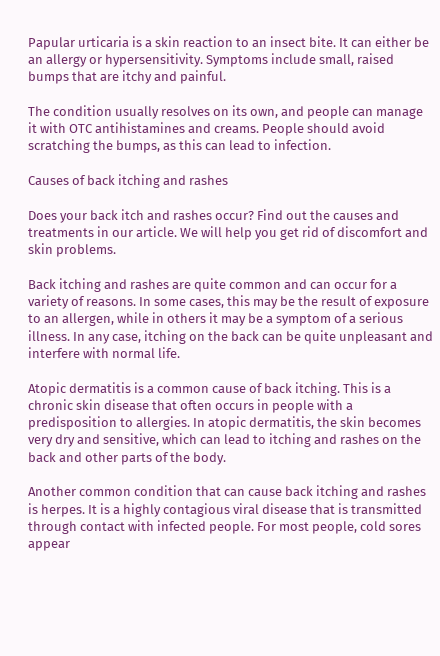Papular urticaria is a skin reaction to an insect bite. It can either be an allergy or hypersensitivity. Symptoms include small, raised bumps that are itchy and painful.

The condition usually resolves on its own, and people can manage it with OTC antihistamines and creams. People should avoid scratching the bumps, as this can lead to infection.

Causes of back itching and rashes

Does your back itch and rashes occur? Find out the causes and treatments in our article. We will help you get rid of discomfort and skin problems.

Back itching and rashes are quite common and can occur for a variety of reasons. In some cases, this may be the result of exposure to an allergen, while in others it may be a symptom of a serious illness. In any case, itching on the back can be quite unpleasant and interfere with normal life.

Atopic dermatitis is a common cause of back itching. This is a chronic skin disease that often occurs in people with a predisposition to allergies. In atopic dermatitis, the skin becomes very dry and sensitive, which can lead to itching and rashes on the back and other parts of the body.

Another common condition that can cause back itching and rashes is herpes. It is a highly contagious viral disease that is transmitted through contact with infected people. For most people, cold sores appear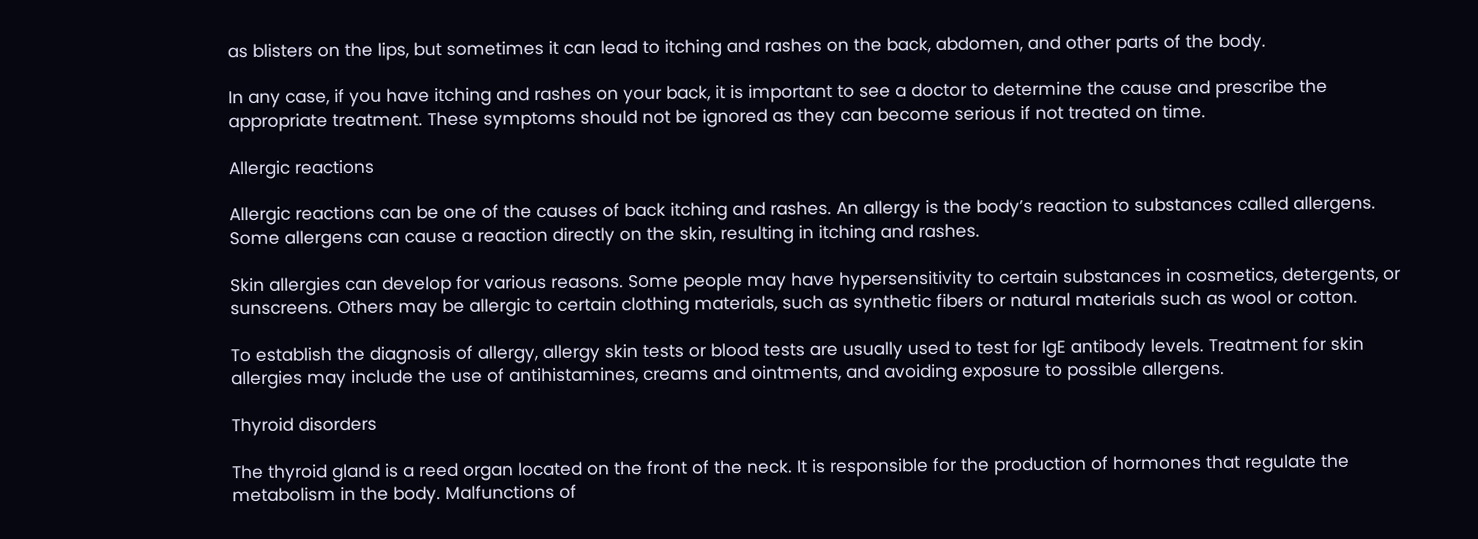as blisters on the lips, but sometimes it can lead to itching and rashes on the back, abdomen, and other parts of the body.

In any case, if you have itching and rashes on your back, it is important to see a doctor to determine the cause and prescribe the appropriate treatment. These symptoms should not be ignored as they can become serious if not treated on time.

Allergic reactions

Allergic reactions can be one of the causes of back itching and rashes. An allergy is the body’s reaction to substances called allergens. Some allergens can cause a reaction directly on the skin, resulting in itching and rashes.

Skin allergies can develop for various reasons. Some people may have hypersensitivity to certain substances in cosmetics, detergents, or sunscreens. Others may be allergic to certain clothing materials, such as synthetic fibers or natural materials such as wool or cotton.

To establish the diagnosis of allergy, allergy skin tests or blood tests are usually used to test for IgE antibody levels. Treatment for skin allergies may include the use of antihistamines, creams and ointments, and avoiding exposure to possible allergens.

Thyroid disorders

The thyroid gland is a reed organ located on the front of the neck. It is responsible for the production of hormones that regulate the metabolism in the body. Malfunctions of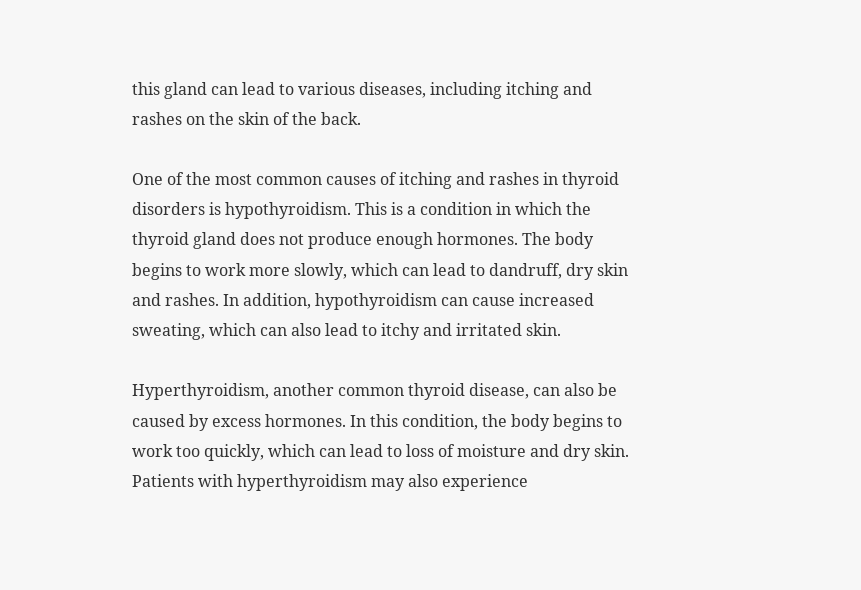this gland can lead to various diseases, including itching and rashes on the skin of the back.

One of the most common causes of itching and rashes in thyroid disorders is hypothyroidism. This is a condition in which the thyroid gland does not produce enough hormones. The body begins to work more slowly, which can lead to dandruff, dry skin and rashes. In addition, hypothyroidism can cause increased sweating, which can also lead to itchy and irritated skin.

Hyperthyroidism, another common thyroid disease, can also be caused by excess hormones. In this condition, the body begins to work too quickly, which can lead to loss of moisture and dry skin. Patients with hyperthyroidism may also experience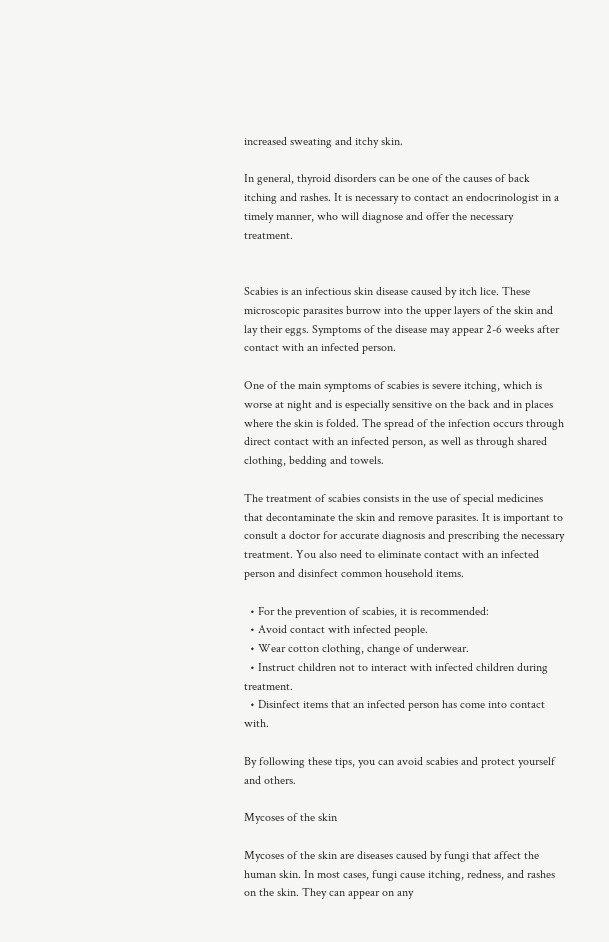increased sweating and itchy skin.

In general, thyroid disorders can be one of the causes of back itching and rashes. It is necessary to contact an endocrinologist in a timely manner, who will diagnose and offer the necessary treatment.


Scabies is an infectious skin disease caused by itch lice. These microscopic parasites burrow into the upper layers of the skin and lay their eggs. Symptoms of the disease may appear 2-6 weeks after contact with an infected person.

One of the main symptoms of scabies is severe itching, which is worse at night and is especially sensitive on the back and in places where the skin is folded. The spread of the infection occurs through direct contact with an infected person, as well as through shared clothing, bedding and towels.

The treatment of scabies consists in the use of special medicines that decontaminate the skin and remove parasites. It is important to consult a doctor for accurate diagnosis and prescribing the necessary treatment. You also need to eliminate contact with an infected person and disinfect common household items.

  • For the prevention of scabies, it is recommended:
  • Avoid contact with infected people.
  • Wear cotton clothing, change of underwear.
  • Instruct children not to interact with infected children during treatment.
  • Disinfect items that an infected person has come into contact with.

By following these tips, you can avoid scabies and protect yourself and others.

Mycoses of the skin

Mycoses of the skin are diseases caused by fungi that affect the human skin. In most cases, fungi cause itching, redness, and rashes on the skin. They can appear on any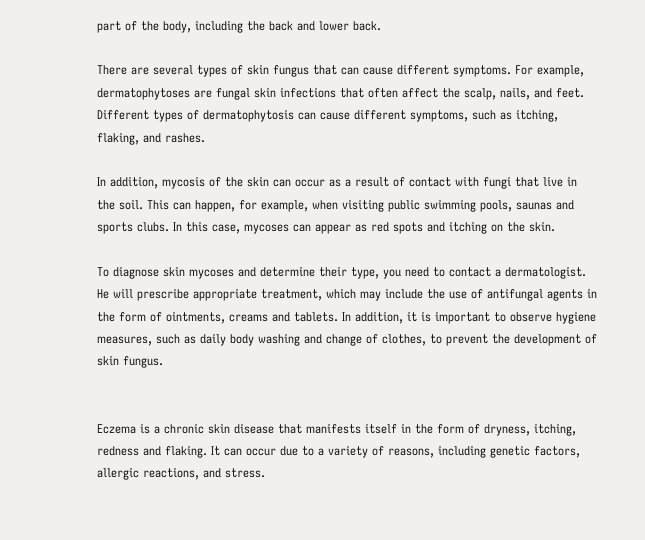part of the body, including the back and lower back.

There are several types of skin fungus that can cause different symptoms. For example, dermatophytoses are fungal skin infections that often affect the scalp, nails, and feet. Different types of dermatophytosis can cause different symptoms, such as itching, flaking, and rashes.

In addition, mycosis of the skin can occur as a result of contact with fungi that live in the soil. This can happen, for example, when visiting public swimming pools, saunas and sports clubs. In this case, mycoses can appear as red spots and itching on the skin.

To diagnose skin mycoses and determine their type, you need to contact a dermatologist. He will prescribe appropriate treatment, which may include the use of antifungal agents in the form of ointments, creams and tablets. In addition, it is important to observe hygiene measures, such as daily body washing and change of clothes, to prevent the development of skin fungus.


Eczema is a chronic skin disease that manifests itself in the form of dryness, itching, redness and flaking. It can occur due to a variety of reasons, including genetic factors, allergic reactions, and stress.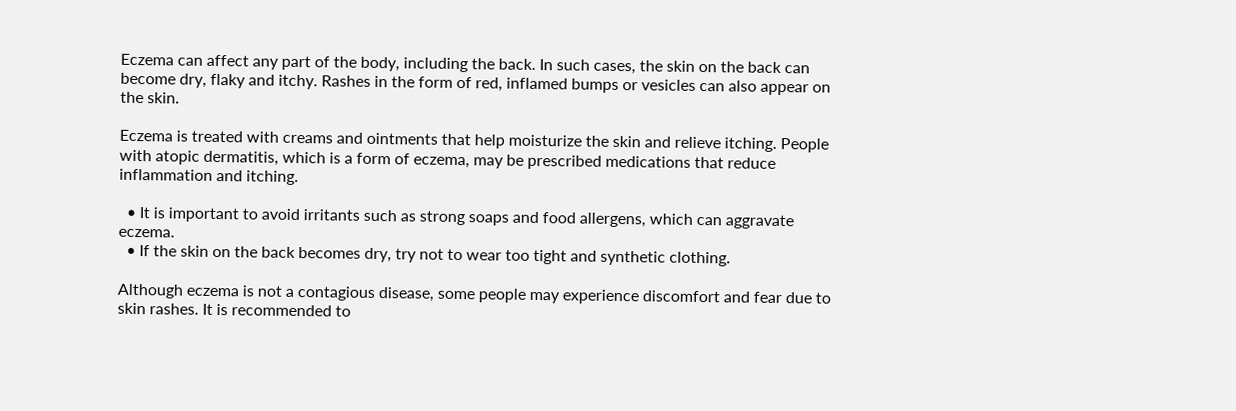Eczema can affect any part of the body, including the back. In such cases, the skin on the back can become dry, flaky and itchy. Rashes in the form of red, inflamed bumps or vesicles can also appear on the skin.

Eczema is treated with creams and ointments that help moisturize the skin and relieve itching. People with atopic dermatitis, which is a form of eczema, may be prescribed medications that reduce inflammation and itching.

  • It is important to avoid irritants such as strong soaps and food allergens, which can aggravate eczema.
  • If the skin on the back becomes dry, try not to wear too tight and synthetic clothing.

Although eczema is not a contagious disease, some people may experience discomfort and fear due to skin rashes. It is recommended to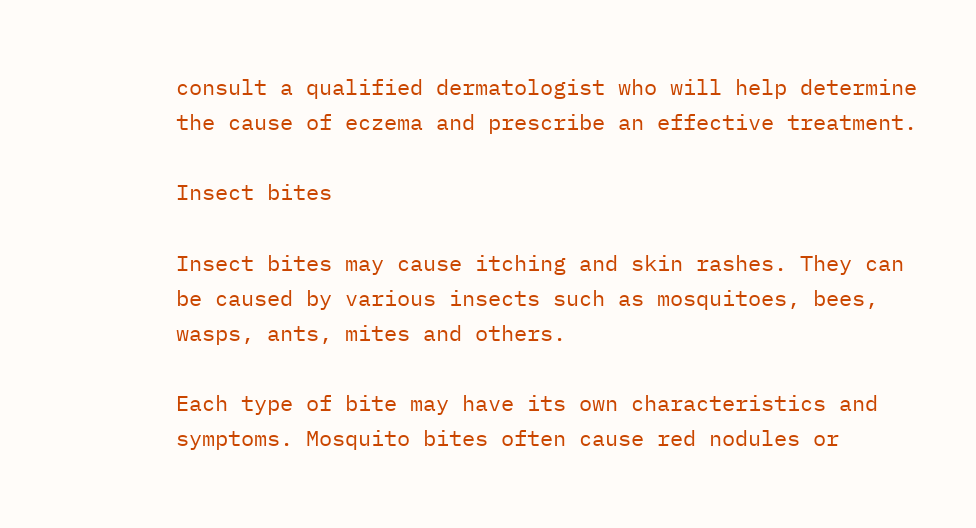consult a qualified dermatologist who will help determine the cause of eczema and prescribe an effective treatment.

Insect bites

Insect bites may cause itching and skin rashes. They can be caused by various insects such as mosquitoes, bees, wasps, ants, mites and others.

Each type of bite may have its own characteristics and symptoms. Mosquito bites often cause red nodules or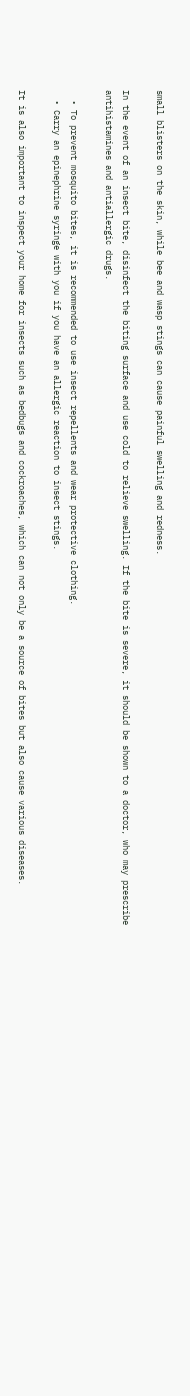small blisters on the skin, while bee and wasp stings can cause painful swelling and redness.

In the event of an insect bite, disinfect the biting surface and use cold to relieve swelling. If the bite is severe, it should be shown to a doctor, who may prescribe antihistamines and antiallergic drugs.

  • To prevent mosquito bites, it is recommended to use insect repellents and wear protective clothing.
  • Carry an epinephrine syringe with you if you have an allergic reaction to insect stings.

It is also important to inspect your home for insects such as bedbugs and cockroaches, which can not only be a source of bites but also cause various diseases.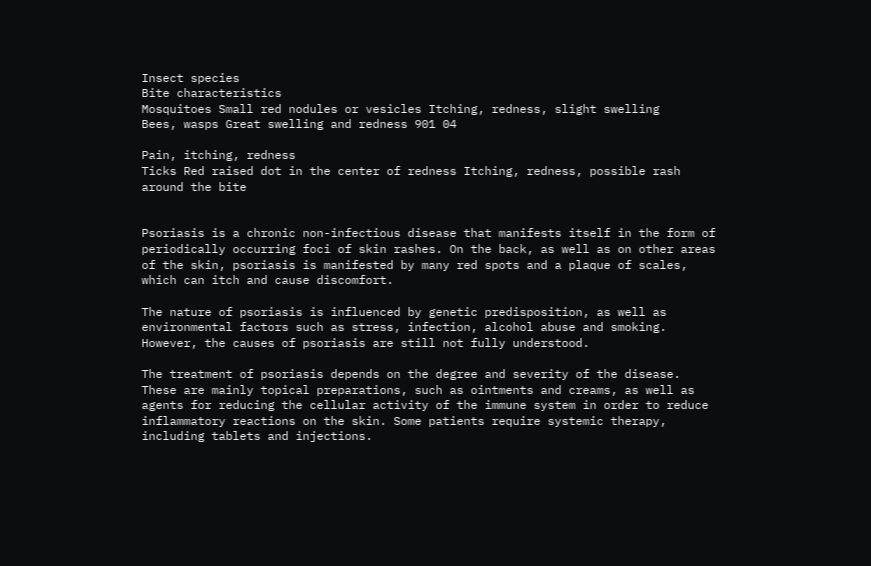Insect species
Bite characteristics
Mosquitoes Small red nodules or vesicles Itching, redness, slight swelling
Bees, wasps Great swelling and redness 901 04

Pain, itching, redness
Ticks Red raised dot in the center of redness Itching, redness, possible rash around the bite


Psoriasis is a chronic non-infectious disease that manifests itself in the form of periodically occurring foci of skin rashes. On the back, as well as on other areas of the skin, psoriasis is manifested by many red spots and a plaque of scales, which can itch and cause discomfort.

The nature of psoriasis is influenced by genetic predisposition, as well as environmental factors such as stress, infection, alcohol abuse and smoking. However, the causes of psoriasis are still not fully understood.

The treatment of psoriasis depends on the degree and severity of the disease. These are mainly topical preparations, such as ointments and creams, as well as agents for reducing the cellular activity of the immune system in order to reduce inflammatory reactions on the skin. Some patients require systemic therapy, including tablets and injections.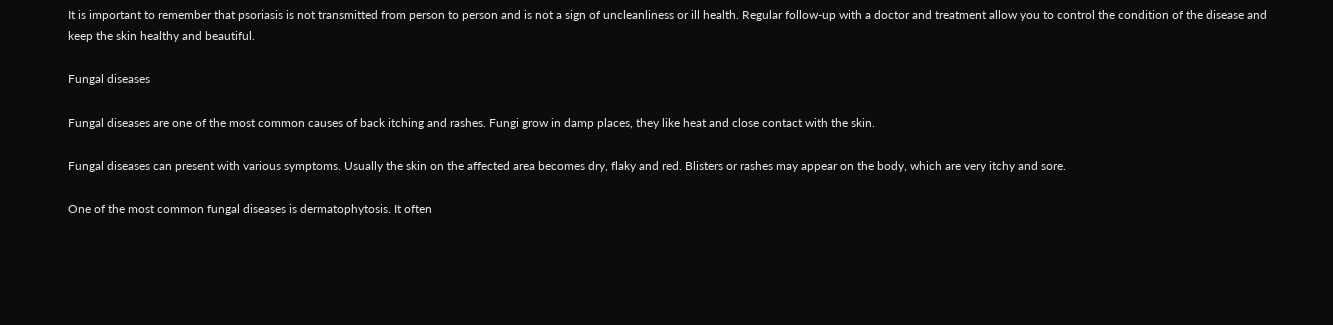It is important to remember that psoriasis is not transmitted from person to person and is not a sign of uncleanliness or ill health. Regular follow-up with a doctor and treatment allow you to control the condition of the disease and keep the skin healthy and beautiful.

Fungal diseases

Fungal diseases are one of the most common causes of back itching and rashes. Fungi grow in damp places, they like heat and close contact with the skin.

Fungal diseases can present with various symptoms. Usually the skin on the affected area becomes dry, flaky and red. Blisters or rashes may appear on the body, which are very itchy and sore.

One of the most common fungal diseases is dermatophytosis. It often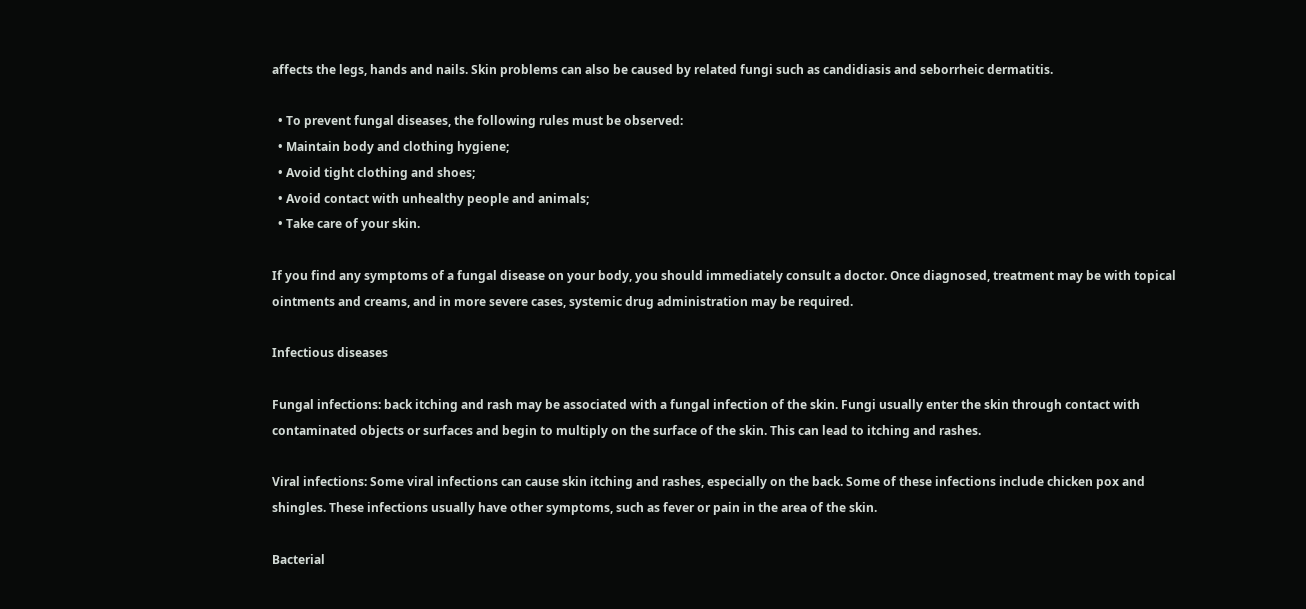affects the legs, hands and nails. Skin problems can also be caused by related fungi such as candidiasis and seborrheic dermatitis.

  • To prevent fungal diseases, the following rules must be observed:
  • Maintain body and clothing hygiene;
  • Avoid tight clothing and shoes;
  • Avoid contact with unhealthy people and animals;
  • Take care of your skin.

If you find any symptoms of a fungal disease on your body, you should immediately consult a doctor. Once diagnosed, treatment may be with topical ointments and creams, and in more severe cases, systemic drug administration may be required.

Infectious diseases

Fungal infections: back itching and rash may be associated with a fungal infection of the skin. Fungi usually enter the skin through contact with contaminated objects or surfaces and begin to multiply on the surface of the skin. This can lead to itching and rashes.

Viral infections: Some viral infections can cause skin itching and rashes, especially on the back. Some of these infections include chicken pox and shingles. These infections usually have other symptoms, such as fever or pain in the area of the skin.

Bacterial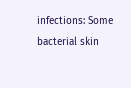infections: Some bacterial skin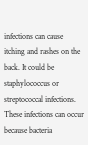infections can cause itching and rashes on the back. It could be staphylococcus or streptococcal infections. These infections can occur because bacteria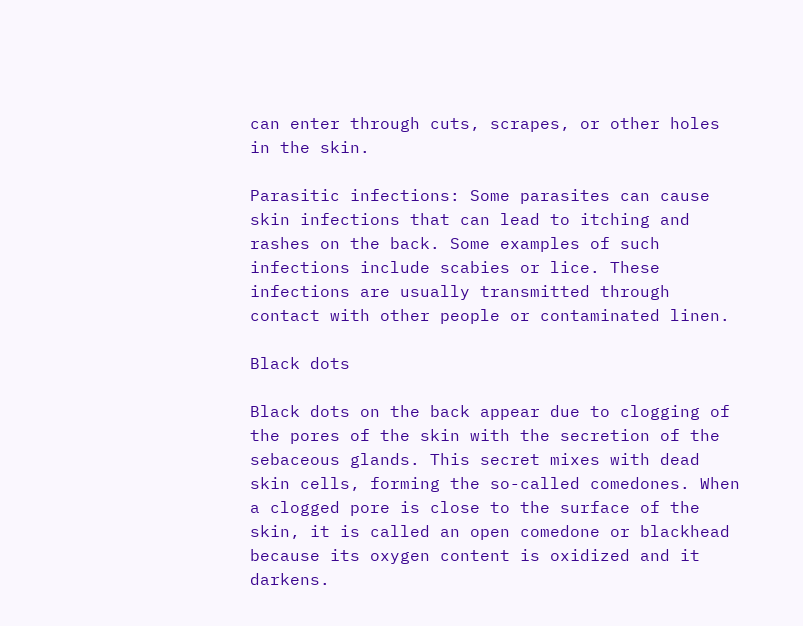can enter through cuts, scrapes, or other holes in the skin.

Parasitic infections: Some parasites can cause skin infections that can lead to itching and rashes on the back. Some examples of such infections include scabies or lice. These infections are usually transmitted through contact with other people or contaminated linen.

Black dots

Black dots on the back appear due to clogging of the pores of the skin with the secretion of the sebaceous glands. This secret mixes with dead skin cells, forming the so-called comedones. When a clogged pore is close to the surface of the skin, it is called an open comedone or blackhead because its oxygen content is oxidized and it darkens.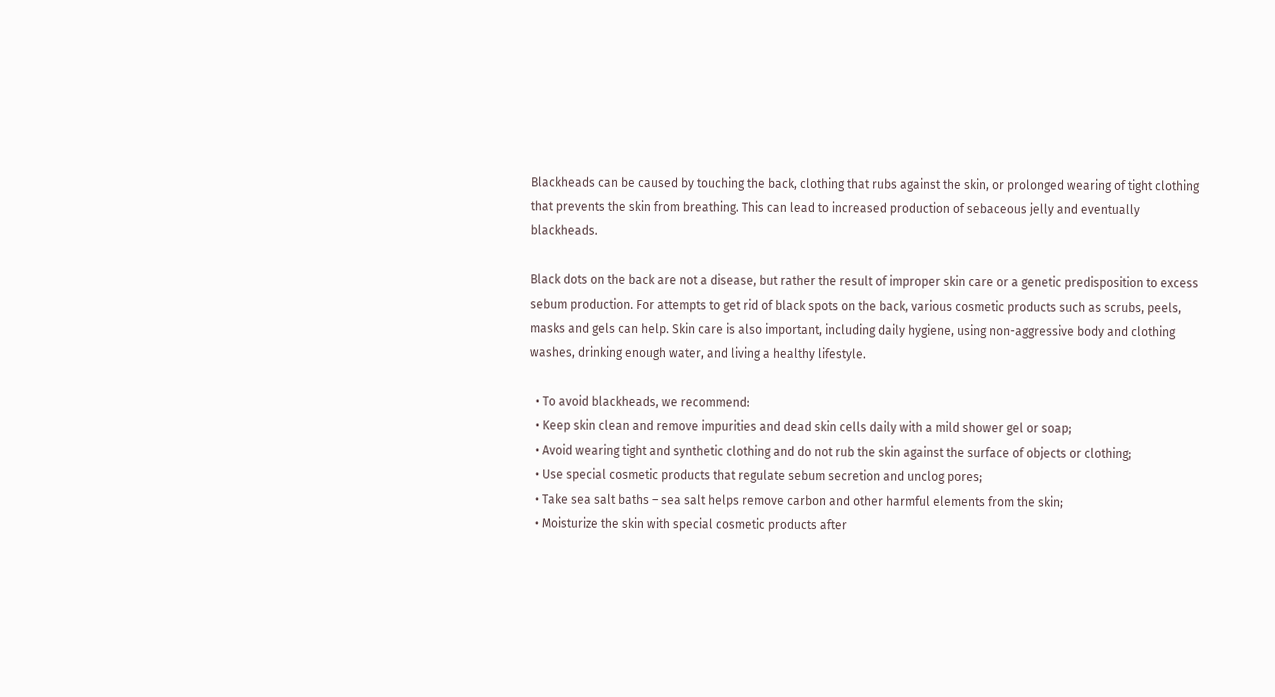Blackheads can be caused by touching the back, clothing that rubs against the skin, or prolonged wearing of tight clothing that prevents the skin from breathing. This can lead to increased production of sebaceous jelly and eventually blackheads.

Black dots on the back are not a disease, but rather the result of improper skin care or a genetic predisposition to excess sebum production. For attempts to get rid of black spots on the back, various cosmetic products such as scrubs, peels, masks and gels can help. Skin care is also important, including daily hygiene, using non-aggressive body and clothing washes, drinking enough water, and living a healthy lifestyle.

  • To avoid blackheads, we recommend:
  • Keep skin clean and remove impurities and dead skin cells daily with a mild shower gel or soap;
  • Avoid wearing tight and synthetic clothing and do not rub the skin against the surface of objects or clothing;
  • Use special cosmetic products that regulate sebum secretion and unclog pores;
  • Take sea salt baths – sea salt helps remove carbon and other harmful elements from the skin;
  • Moisturize the skin with special cosmetic products after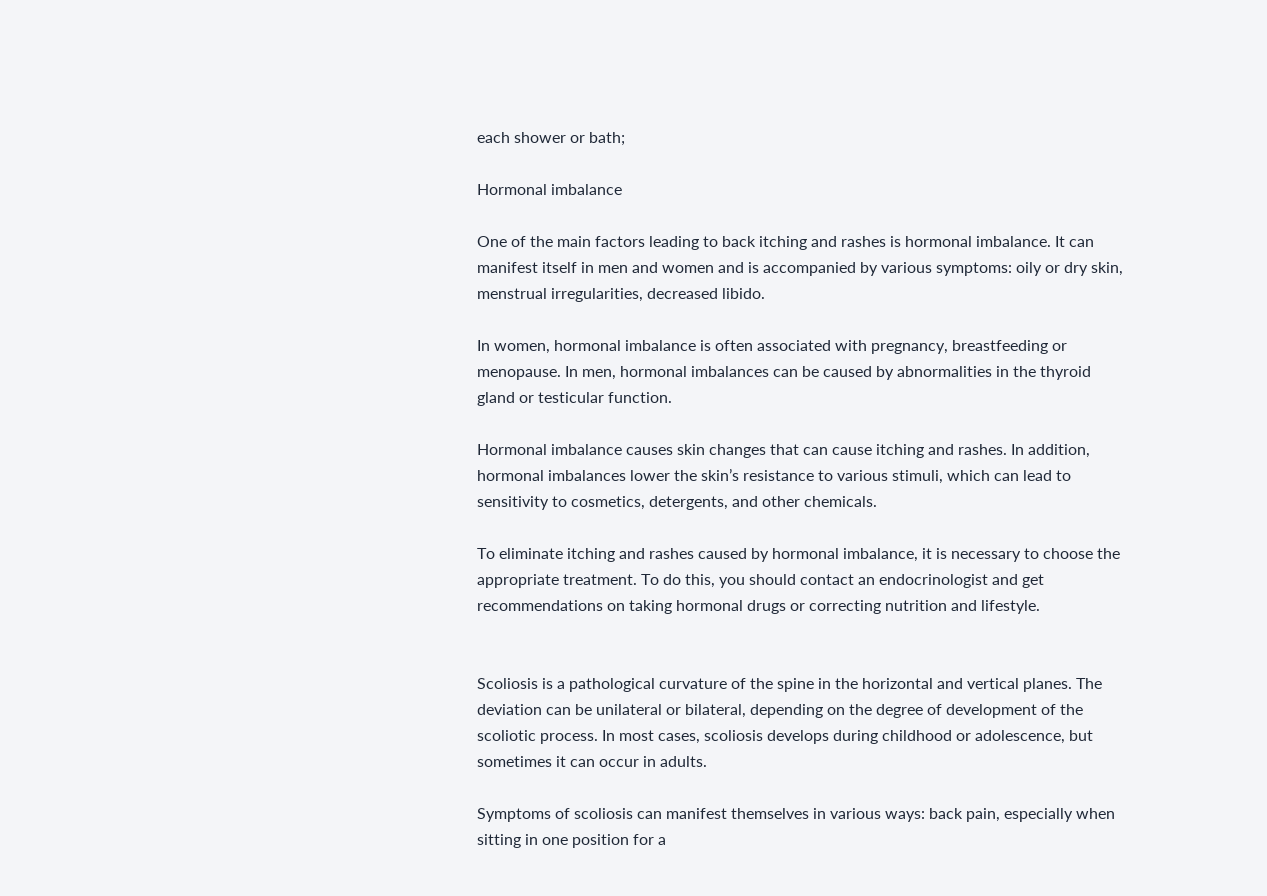each shower or bath;

Hormonal imbalance

One of the main factors leading to back itching and rashes is hormonal imbalance. It can manifest itself in men and women and is accompanied by various symptoms: oily or dry skin, menstrual irregularities, decreased libido.

In women, hormonal imbalance is often associated with pregnancy, breastfeeding or menopause. In men, hormonal imbalances can be caused by abnormalities in the thyroid gland or testicular function.

Hormonal imbalance causes skin changes that can cause itching and rashes. In addition, hormonal imbalances lower the skin’s resistance to various stimuli, which can lead to sensitivity to cosmetics, detergents, and other chemicals.

To eliminate itching and rashes caused by hormonal imbalance, it is necessary to choose the appropriate treatment. To do this, you should contact an endocrinologist and get recommendations on taking hormonal drugs or correcting nutrition and lifestyle.


Scoliosis is a pathological curvature of the spine in the horizontal and vertical planes. The deviation can be unilateral or bilateral, depending on the degree of development of the scoliotic process. In most cases, scoliosis develops during childhood or adolescence, but sometimes it can occur in adults.

Symptoms of scoliosis can manifest themselves in various ways: back pain, especially when sitting in one position for a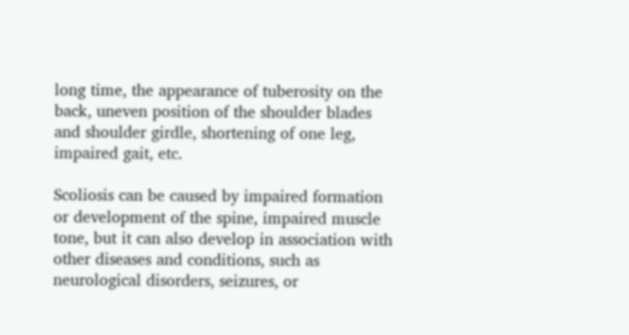long time, the appearance of tuberosity on the back, uneven position of the shoulder blades and shoulder girdle, shortening of one leg, impaired gait, etc.

Scoliosis can be caused by impaired formation or development of the spine, impaired muscle tone, but it can also develop in association with other diseases and conditions, such as neurological disorders, seizures, or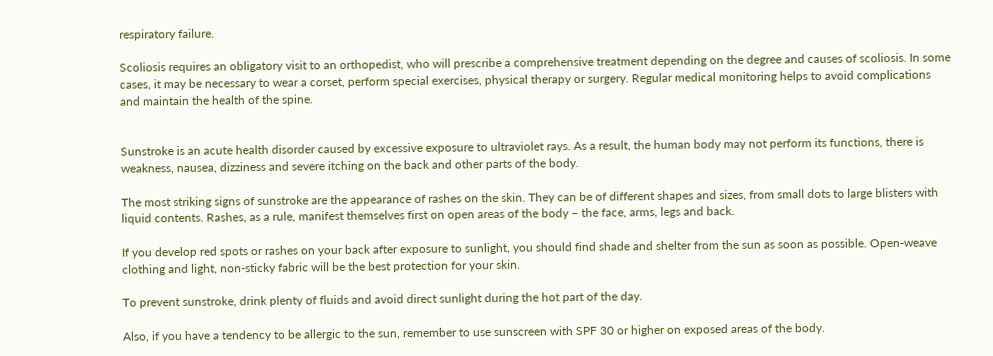respiratory failure.

Scoliosis requires an obligatory visit to an orthopedist, who will prescribe a comprehensive treatment depending on the degree and causes of scoliosis. In some cases, it may be necessary to wear a corset, perform special exercises, physical therapy or surgery. Regular medical monitoring helps to avoid complications and maintain the health of the spine.


Sunstroke is an acute health disorder caused by excessive exposure to ultraviolet rays. As a result, the human body may not perform its functions, there is weakness, nausea, dizziness and severe itching on the back and other parts of the body.

The most striking signs of sunstroke are the appearance of rashes on the skin. They can be of different shapes and sizes, from small dots to large blisters with liquid contents. Rashes, as a rule, manifest themselves first on open areas of the body – the face, arms, legs and back.

If you develop red spots or rashes on your back after exposure to sunlight, you should find shade and shelter from the sun as soon as possible. Open-weave clothing and light, non-sticky fabric will be the best protection for your skin.

To prevent sunstroke, drink plenty of fluids and avoid direct sunlight during the hot part of the day.

Also, if you have a tendency to be allergic to the sun, remember to use sunscreen with SPF 30 or higher on exposed areas of the body.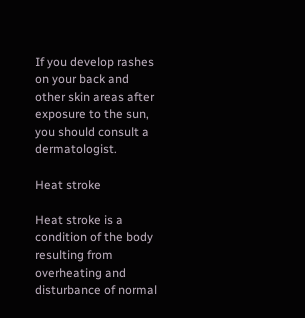If you develop rashes on your back and other skin areas after exposure to the sun, you should consult a dermatologist.

Heat stroke

Heat stroke is a condition of the body resulting from overheating and disturbance of normal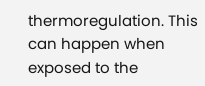thermoregulation. This can happen when exposed to the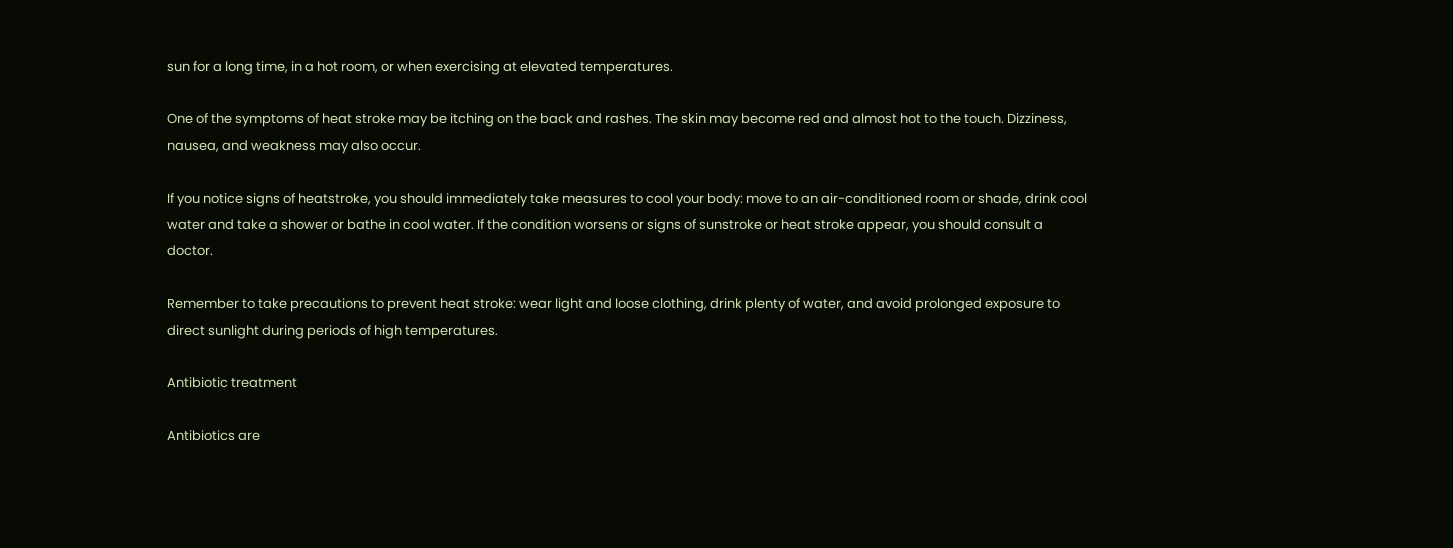sun for a long time, in a hot room, or when exercising at elevated temperatures.

One of the symptoms of heat stroke may be itching on the back and rashes. The skin may become red and almost hot to the touch. Dizziness, nausea, and weakness may also occur.

If you notice signs of heatstroke, you should immediately take measures to cool your body: move to an air-conditioned room or shade, drink cool water and take a shower or bathe in cool water. If the condition worsens or signs of sunstroke or heat stroke appear, you should consult a doctor.

Remember to take precautions to prevent heat stroke: wear light and loose clothing, drink plenty of water, and avoid prolonged exposure to direct sunlight during periods of high temperatures.

Antibiotic treatment

Antibiotics are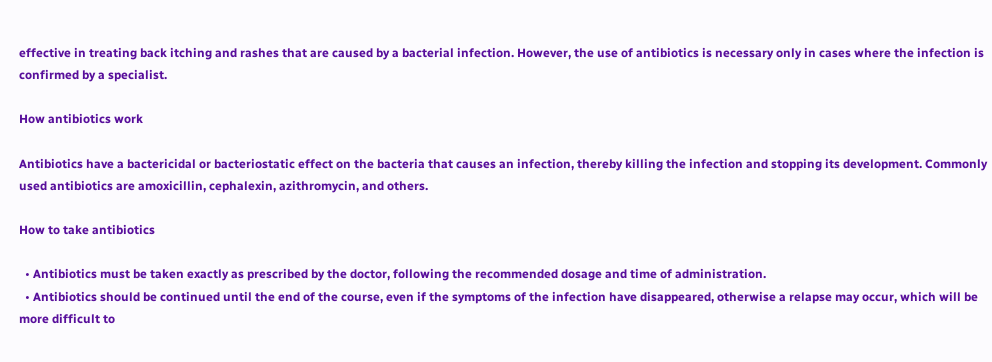effective in treating back itching and rashes that are caused by a bacterial infection. However, the use of antibiotics is necessary only in cases where the infection is confirmed by a specialist.

How antibiotics work

Antibiotics have a bactericidal or bacteriostatic effect on the bacteria that causes an infection, thereby killing the infection and stopping its development. Commonly used antibiotics are amoxicillin, cephalexin, azithromycin, and others.

How to take antibiotics

  • Antibiotics must be taken exactly as prescribed by the doctor, following the recommended dosage and time of administration.
  • Antibiotics should be continued until the end of the course, even if the symptoms of the infection have disappeared, otherwise a relapse may occur, which will be more difficult to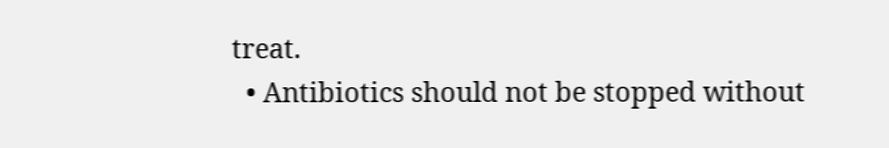treat.
  • Antibiotics should not be stopped without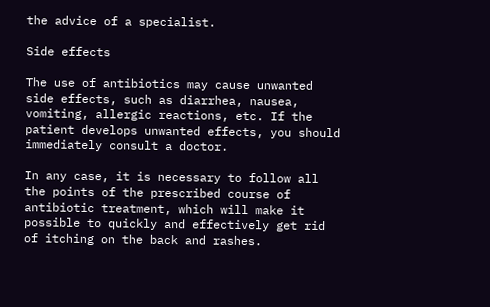the advice of a specialist.

Side effects

The use of antibiotics may cause unwanted side effects, such as diarrhea, nausea, vomiting, allergic reactions, etc. If the patient develops unwanted effects, you should immediately consult a doctor.

In any case, it is necessary to follow all the points of the prescribed course of antibiotic treatment, which will make it possible to quickly and effectively get rid of itching on the back and rashes.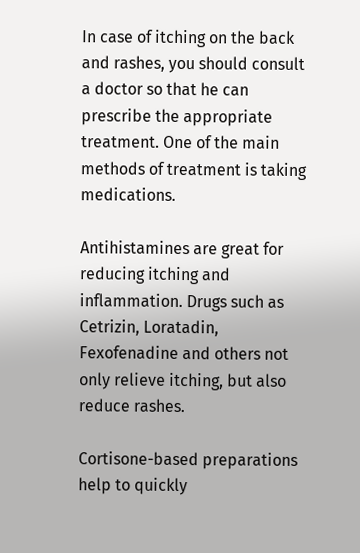In case of itching on the back and rashes, you should consult a doctor so that he can prescribe the appropriate treatment. One of the main methods of treatment is taking medications.

Antihistamines are great for reducing itching and inflammation. Drugs such as Cetrizin, Loratadin, Fexofenadine and others not only relieve itching, but also reduce rashes.

Cortisone-based preparations help to quickly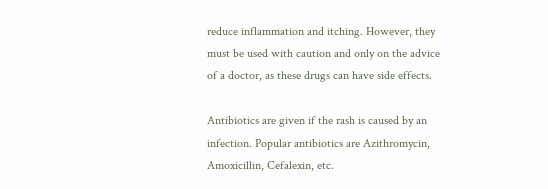reduce inflammation and itching. However, they must be used with caution and only on the advice of a doctor, as these drugs can have side effects.

Antibiotics are given if the rash is caused by an infection. Popular antibiotics are Azithromycin, Amoxicillin, Cefalexin, etc.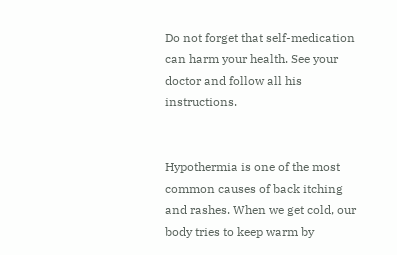Do not forget that self-medication can harm your health. See your doctor and follow all his instructions.


Hypothermia is one of the most common causes of back itching and rashes. When we get cold, our body tries to keep warm by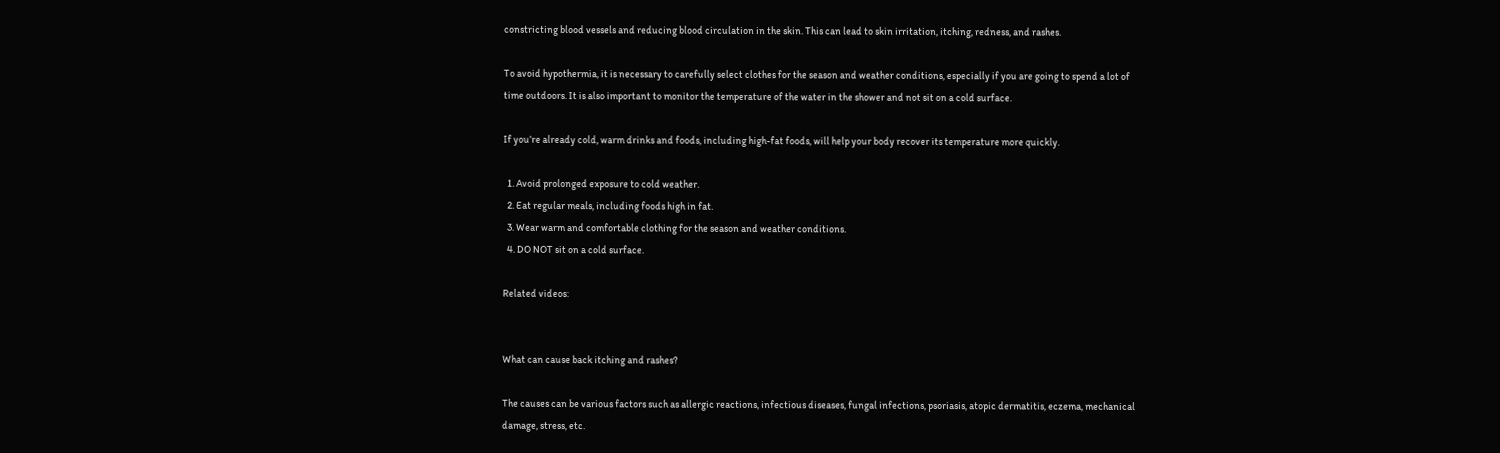constricting blood vessels and reducing blood circulation in the skin. This can lead to skin irritation, itching, redness, and rashes.

To avoid hypothermia, it is necessary to carefully select clothes for the season and weather conditions, especially if you are going to spend a lot of time outdoors. It is also important to monitor the temperature of the water in the shower and not sit on a cold surface.

If you’re already cold, warm drinks and foods, including high-fat foods, will help your body recover its temperature more quickly.

  1. Avoid prolonged exposure to cold weather.
  2. Eat regular meals, including foods high in fat.
  3. Wear warm and comfortable clothing for the season and weather conditions.
  4. DO NOT sit on a cold surface.

Related videos:


What can cause back itching and rashes?

The causes can be various factors such as allergic reactions, infectious diseases, fungal infections, psoriasis, atopic dermatitis, eczema, mechanical damage, stress, etc.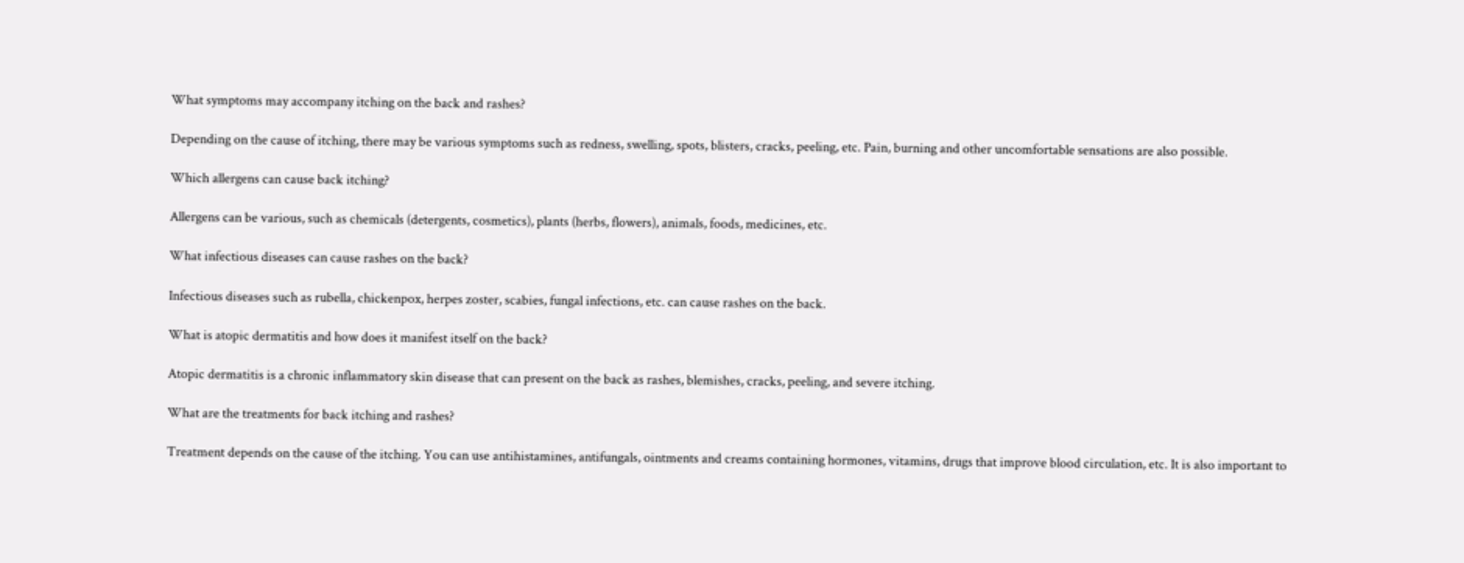What symptoms may accompany itching on the back and rashes?

Depending on the cause of itching, there may be various symptoms such as redness, swelling, spots, blisters, cracks, peeling, etc. Pain, burning and other uncomfortable sensations are also possible.

Which allergens can cause back itching?

Allergens can be various, such as chemicals (detergents, cosmetics), plants (herbs, flowers), animals, foods, medicines, etc.

What infectious diseases can cause rashes on the back?

Infectious diseases such as rubella, chickenpox, herpes zoster, scabies, fungal infections, etc. can cause rashes on the back.

What is atopic dermatitis and how does it manifest itself on the back?

Atopic dermatitis is a chronic inflammatory skin disease that can present on the back as rashes, blemishes, cracks, peeling, and severe itching.

What are the treatments for back itching and rashes?

Treatment depends on the cause of the itching. You can use antihistamines, antifungals, ointments and creams containing hormones, vitamins, drugs that improve blood circulation, etc. It is also important to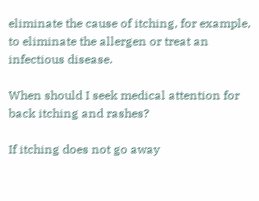eliminate the cause of itching, for example, to eliminate the allergen or treat an infectious disease.

When should I seek medical attention for back itching and rashes?

If itching does not go away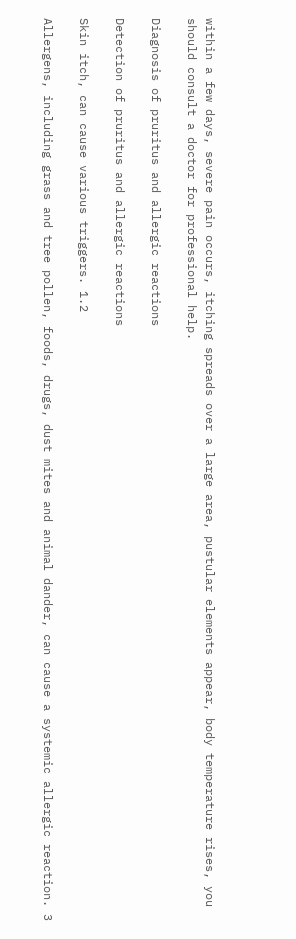within a few days, severe pain occurs, itching spreads over a large area, pustular elements appear, body temperature rises, you should consult a doctor for professional help.

Diagnosis of pruritus and allergic reactions

Detection of pruritus and allergic reactions

Skin itch, can cause various triggers. 1.2

Allergens, including grass and tree pollen, foods, drugs, dust mites and animal dander, can cause a systemic allergic reaction. 3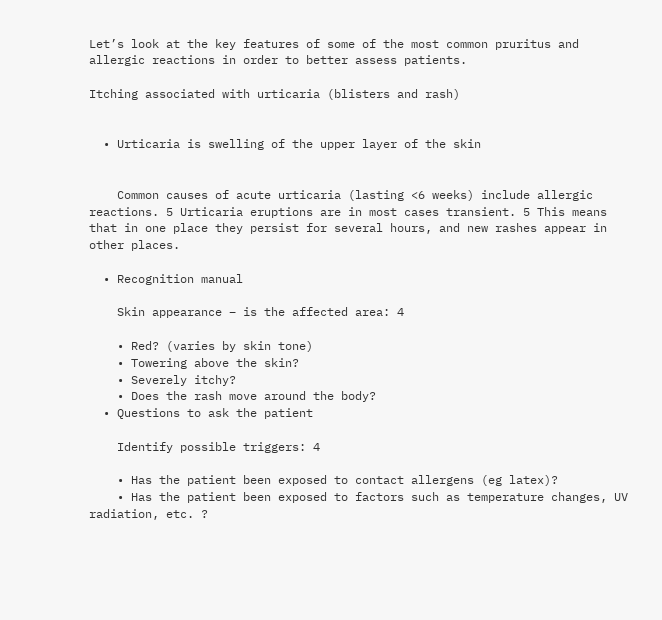Let’s look at the key features of some of the most common pruritus and allergic reactions in order to better assess patients.

Itching associated with urticaria (blisters and rash)


  • Urticaria is swelling of the upper layer of the skin


    Common causes of acute urticaria (lasting <6 weeks) include allergic reactions. 5 Urticaria eruptions are in most cases transient. 5 This means that in one place they persist for several hours, and new rashes appear in other places.

  • Recognition manual

    Skin appearance – is the affected area: 4

    • Red? (varies by skin tone)
    • Towering above the skin?
    • Severely itchy?
    • Does the rash move around the body?
  • Questions to ask the patient

    Identify possible triggers: 4

    • Has the patient been exposed to contact allergens (eg latex)?
    • Has the patient been exposed to factors such as temperature changes, UV radiation, etc. ?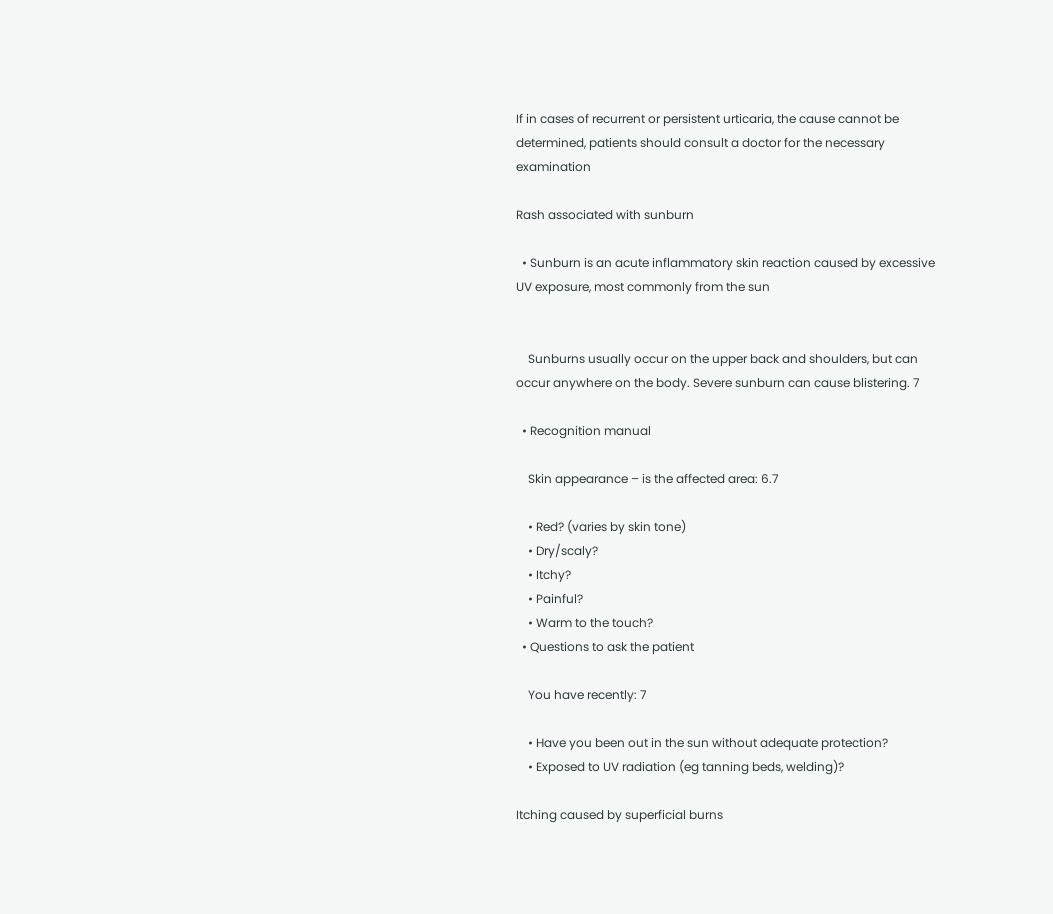If in cases of recurrent or persistent urticaria, the cause cannot be determined, patients should consult a doctor for the necessary examination

Rash associated with sunburn

  • Sunburn is an acute inflammatory skin reaction caused by excessive UV exposure, most commonly from the sun


    Sunburns usually occur on the upper back and shoulders, but can occur anywhere on the body. Severe sunburn can cause blistering. 7

  • Recognition manual

    Skin appearance – is the affected area: 6.7

    • Red? (varies by skin tone)
    • Dry/scaly?
    • Itchy?
    • Painful?
    • Warm to the touch?
  • Questions to ask the patient

    You have recently: 7

    • Have you been out in the sun without adequate protection?
    • Exposed to UV radiation (eg tanning beds, welding)?

Itching caused by superficial burns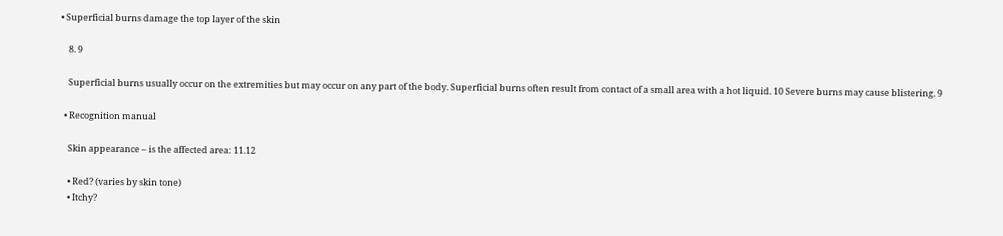• Superficial burns damage the top layer of the skin

    8. 9

    Superficial burns usually occur on the extremities but may occur on any part of the body. Superficial burns often result from contact of a small area with a hot liquid. 10 Severe burns may cause blistering. 9

  • Recognition manual

    Skin appearance – is the affected area: 11.12

    • Red? (varies by skin tone)
    • Itchy?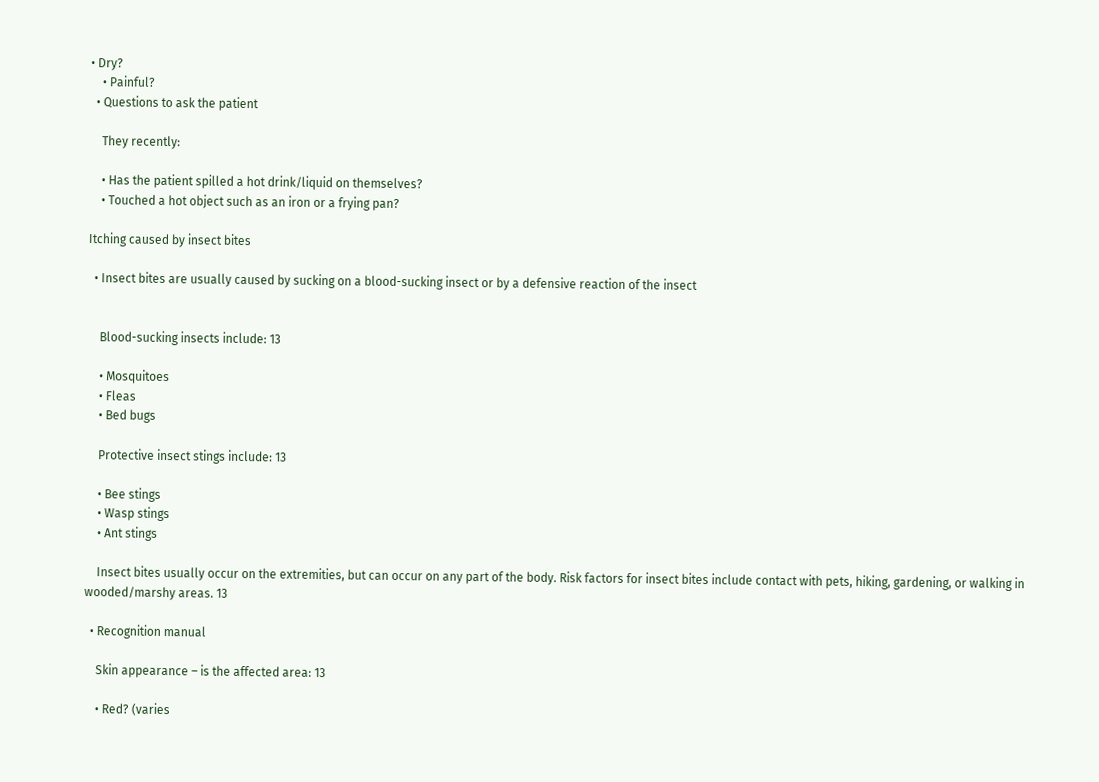• Dry?
    • Painful?
  • Questions to ask the patient

    They recently:

    • Has the patient spilled a hot drink/liquid on themselves?
    • Touched a hot object such as an iron or a frying pan?

Itching caused by insect bites

  • Insect bites are usually caused by sucking on a blood-sucking insect or by a defensive reaction of the insect


    Blood-sucking insects include: 13

    • Mosquitoes
    • Fleas
    • Bed bugs

    Protective insect stings include: 13

    • Bee stings
    • Wasp stings
    • Ant stings

    Insect bites usually occur on the extremities, but can occur on any part of the body. Risk factors for insect bites include contact with pets, hiking, gardening, or walking in wooded/marshy areas. 13

  • Recognition manual

    Skin appearance – is the affected area: 13

    • Red? (varies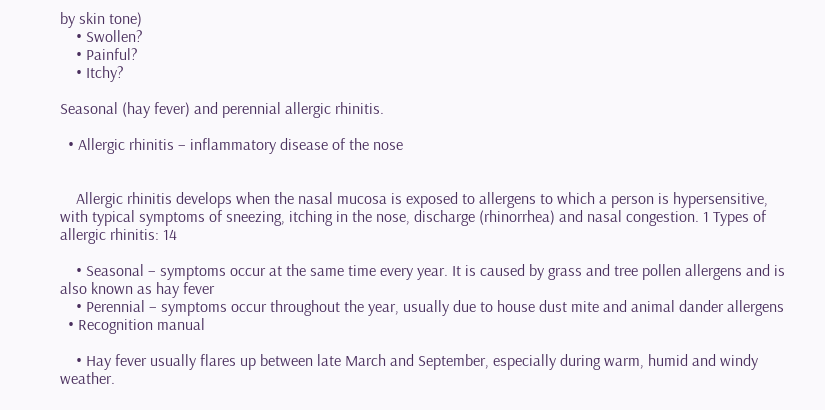by skin tone)
    • Swollen?
    • Painful?
    • Itchy?

Seasonal (hay fever) and perennial allergic rhinitis.

  • Allergic rhinitis – inflammatory disease of the nose


    Allergic rhinitis develops when the nasal mucosa is exposed to allergens to which a person is hypersensitive, with typical symptoms of sneezing, itching in the nose, discharge (rhinorrhea) and nasal congestion. 1 Types of allergic rhinitis: 14

    • Seasonal – symptoms occur at the same time every year. It is caused by grass and tree pollen allergens and is also known as hay fever
    • Perennial – symptoms occur throughout the year, usually due to house dust mite and animal dander allergens
  • Recognition manual

    • Hay fever usually flares up between late March and September, especially during warm, humid and windy weather.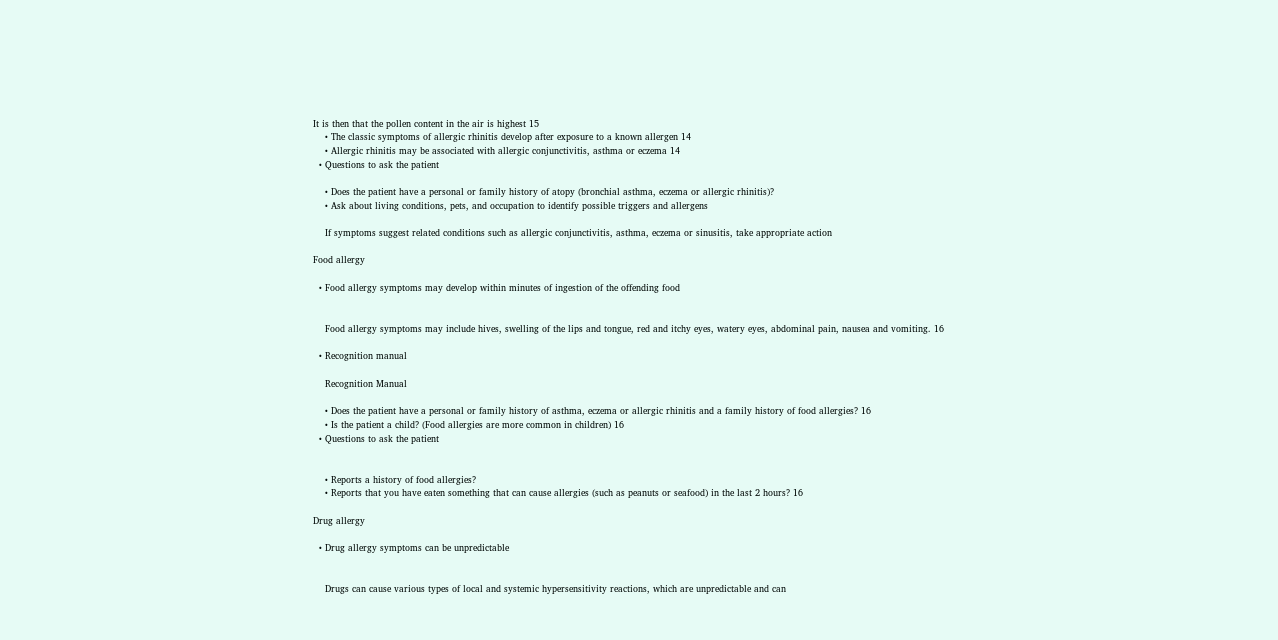It is then that the pollen content in the air is highest 15
    • The classic symptoms of allergic rhinitis develop after exposure to a known allergen 14
    • Allergic rhinitis may be associated with allergic conjunctivitis, asthma or eczema 14
  • Questions to ask the patient

    • Does the patient have a personal or family history of atopy (bronchial asthma, eczema or allergic rhinitis)?
    • Ask about living conditions, pets, and occupation to identify possible triggers and allergens

    If symptoms suggest related conditions such as allergic conjunctivitis, asthma, eczema or sinusitis, take appropriate action

Food allergy

  • Food allergy symptoms may develop within minutes of ingestion of the offending food


    Food allergy symptoms may include hives, swelling of the lips and tongue, red and itchy eyes, watery eyes, abdominal pain, nausea and vomiting. 16

  • Recognition manual

    Recognition Manual

    • Does the patient have a personal or family history of asthma, eczema or allergic rhinitis and a family history of food allergies? 16
    • Is the patient a child? (Food allergies are more common in children) 16
  • Questions to ask the patient


    • Reports a history of food allergies?
    • Reports that you have eaten something that can cause allergies (such as peanuts or seafood) in the last 2 hours? 16

Drug allergy

  • Drug allergy symptoms can be unpredictable


    Drugs can cause various types of local and systemic hypersensitivity reactions, which are unpredictable and can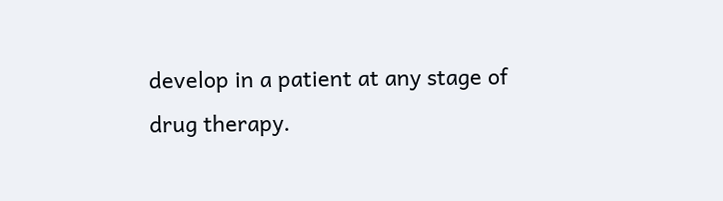develop in a patient at any stage of drug therapy.